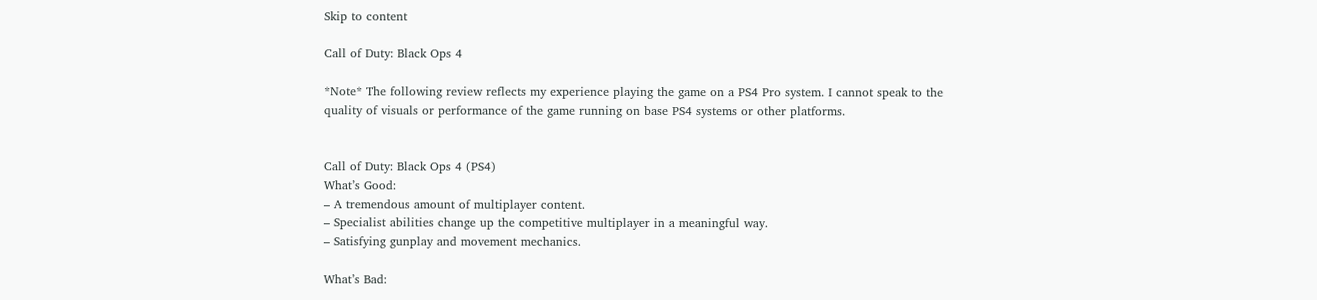Skip to content

Call of Duty: Black Ops 4

*Note* The following review reflects my experience playing the game on a PS4 Pro system. I cannot speak to the quality of visuals or performance of the game running on base PS4 systems or other platforms.


Call of Duty: Black Ops 4 (PS4)
What’s Good:
– A tremendous amount of multiplayer content.
– Specialist abilities change up the competitive multiplayer in a meaningful way.
– Satisfying gunplay and movement mechanics.

What’s Bad: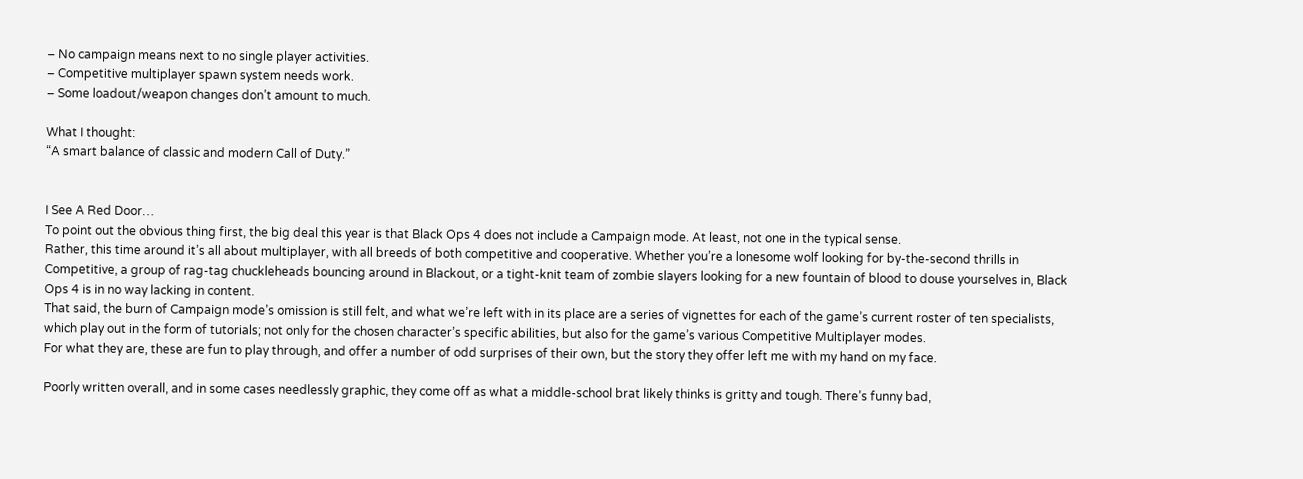– No campaign means next to no single player activities.
– Competitive multiplayer spawn system needs work.
– Some loadout/weapon changes don’t amount to much.

What I thought:
“A smart balance of classic and modern Call of Duty.”


I See A Red Door…
To point out the obvious thing first, the big deal this year is that Black Ops 4 does not include a Campaign mode. At least, not one in the typical sense.
Rather, this time around it’s all about multiplayer, with all breeds of both competitive and cooperative. Whether you’re a lonesome wolf looking for by-the-second thrills in Competitive, a group of rag-tag chuckleheads bouncing around in Blackout, or a tight-knit team of zombie slayers looking for a new fountain of blood to douse yourselves in, Black Ops 4 is in no way lacking in content.
That said, the burn of Campaign mode’s omission is still felt, and what we’re left with in its place are a series of vignettes for each of the game’s current roster of ten specialists, which play out in the form of tutorials; not only for the chosen character’s specific abilities, but also for the game’s various Competitive Multiplayer modes.
For what they are, these are fun to play through, and offer a number of odd surprises of their own, but the story they offer left me with my hand on my face.

Poorly written overall, and in some cases needlessly graphic, they come off as what a middle-school brat likely thinks is gritty and tough. There’s funny bad,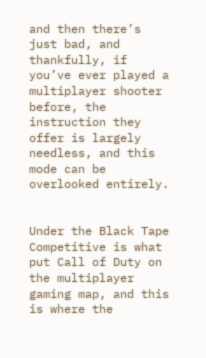and then there’s just bad, and thankfully, if you’ve ever played a multiplayer shooter before, the instruction they offer is largely needless, and this mode can be overlooked entirely.


Under the Black Tape
Competitive is what put Call of Duty on the multiplayer gaming map, and this is where the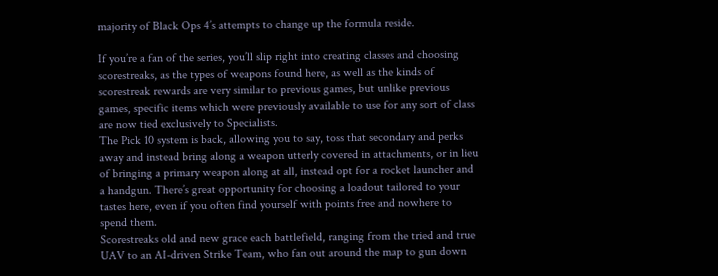majority of Black Ops 4’s attempts to change up the formula reside.

If you’re a fan of the series, you’ll slip right into creating classes and choosing scorestreaks, as the types of weapons found here, as well as the kinds of scorestreak rewards are very similar to previous games, but unlike previous games, specific items which were previously available to use for any sort of class are now tied exclusively to Specialists.
The Pick 10 system is back, allowing you to say, toss that secondary and perks away and instead bring along a weapon utterly covered in attachments, or in lieu of bringing a primary weapon along at all, instead opt for a rocket launcher and a handgun. There’s great opportunity for choosing a loadout tailored to your tastes here, even if you often find yourself with points free and nowhere to spend them.
Scorestreaks old and new grace each battlefield, ranging from the tried and true UAV to an AI-driven Strike Team, who fan out around the map to gun down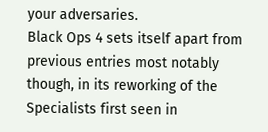your adversaries.
Black Ops 4 sets itself apart from previous entries most notably though, in its reworking of the Specialists first seen in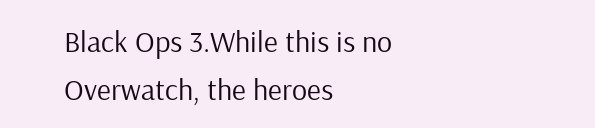Black Ops 3.While this is no Overwatch, the heroes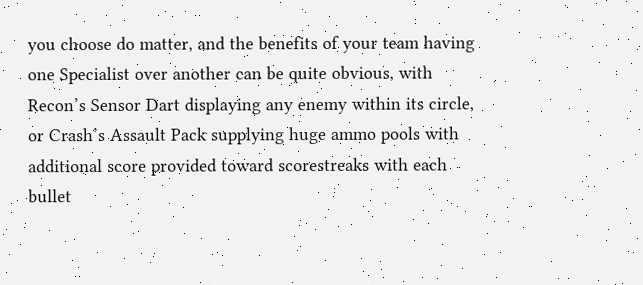you choose do matter, and the benefits of your team having one Specialist over another can be quite obvious, with Recon’s Sensor Dart displaying any enemy within its circle, or Crash’s Assault Pack supplying huge ammo pools with additional score provided toward scorestreaks with each bullet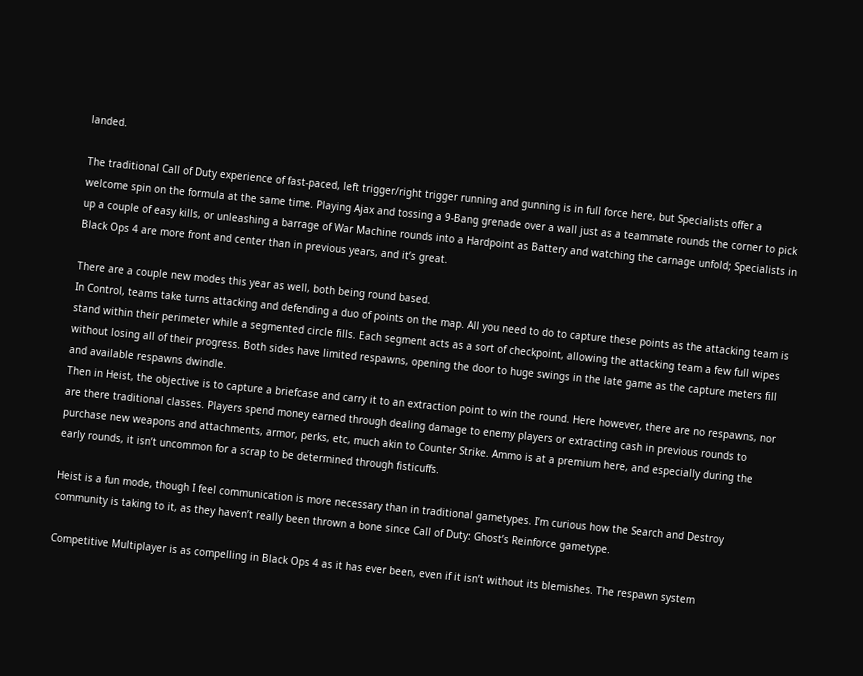landed.

The traditional Call of Duty experience of fast-paced, left trigger/right trigger running and gunning is in full force here, but Specialists offer a welcome spin on the formula at the same time. Playing Ajax and tossing a 9-Bang grenade over a wall just as a teammate rounds the corner to pick up a couple of easy kills, or unleashing a barrage of War Machine rounds into a Hardpoint as Battery and watching the carnage unfold; Specialists in Black Ops 4 are more front and center than in previous years, and it’s great.

There are a couple new modes this year as well, both being round based.
In Control, teams take turns attacking and defending a duo of points on the map. All you need to do to capture these points as the attacking team is stand within their perimeter while a segmented circle fills. Each segment acts as a sort of checkpoint, allowing the attacking team a few full wipes without losing all of their progress. Both sides have limited respawns, opening the door to huge swings in the late game as the capture meters fill and available respawns dwindle.
Then in Heist, the objective is to capture a briefcase and carry it to an extraction point to win the round. Here however, there are no respawns, nor are there traditional classes. Players spend money earned through dealing damage to enemy players or extracting cash in previous rounds to purchase new weapons and attachments, armor, perks, etc, much akin to Counter Strike. Ammo is at a premium here, and especially during the early rounds, it isn’t uncommon for a scrap to be determined through fisticuffs.

Heist is a fun mode, though I feel communication is more necessary than in traditional gametypes. I’m curious how the Search and Destroy community is taking to it, as they haven’t really been thrown a bone since Call of Duty: Ghost’s Reinforce gametype.

Competitive Multiplayer is as compelling in Black Ops 4 as it has ever been, even if it isn’t without its blemishes. The respawn system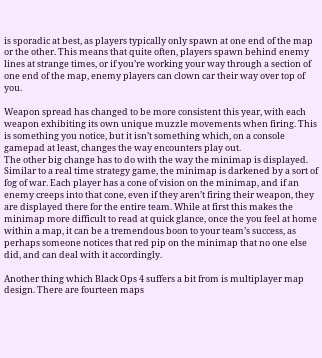is sporadic at best, as players typically only spawn at one end of the map or the other. This means that quite often, players spawn behind enemy lines at strange times, or if you’re working your way through a section of one end of the map, enemy players can clown car their way over top of you.

Weapon spread has changed to be more consistent this year, with each weapon exhibiting its own unique muzzle movements when firing. This is something you notice, but it isn’t something which, on a console gamepad at least, changes the way encounters play out.
The other big change has to do with the way the minimap is displayed. Similar to a real time strategy game, the minimap is darkened by a sort of fog of war. Each player has a cone of vision on the minimap, and if an enemy creeps into that cone, even if they aren’t firing their weapon, they are displayed there for the entire team. While at first this makes the minimap more difficult to read at quick glance, once the you feel at home within a map, it can be a tremendous boon to your team’s success, as perhaps someone notices that red pip on the minimap that no one else did, and can deal with it accordingly.

Another thing which Black Ops 4 suffers a bit from is multiplayer map design. There are fourteen maps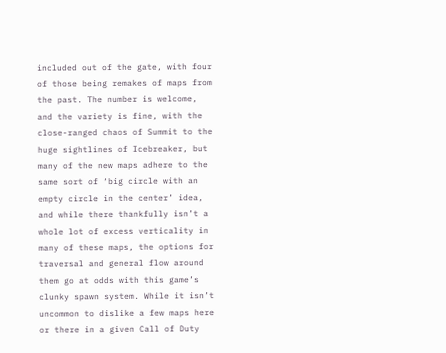included out of the gate, with four of those being remakes of maps from the past. The number is welcome, and the variety is fine, with the close-ranged chaos of Summit to the huge sightlines of Icebreaker, but many of the new maps adhere to the same sort of ‘big circle with an empty circle in the center’ idea, and while there thankfully isn’t a whole lot of excess verticality in many of these maps, the options for traversal and general flow around them go at odds with this game’s clunky spawn system. While it isn’t uncommon to dislike a few maps here or there in a given Call of Duty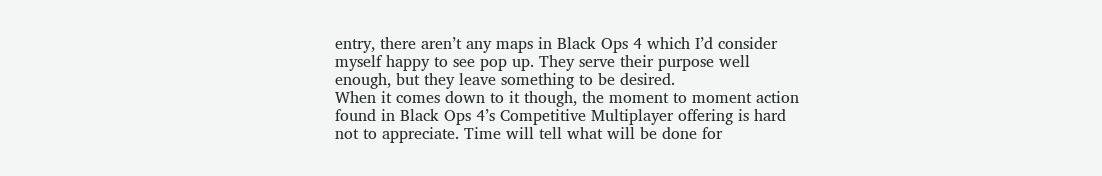entry, there aren’t any maps in Black Ops 4 which I’d consider myself happy to see pop up. They serve their purpose well enough, but they leave something to be desired.
When it comes down to it though, the moment to moment action found in Black Ops 4’s Competitive Multiplayer offering is hard not to appreciate. Time will tell what will be done for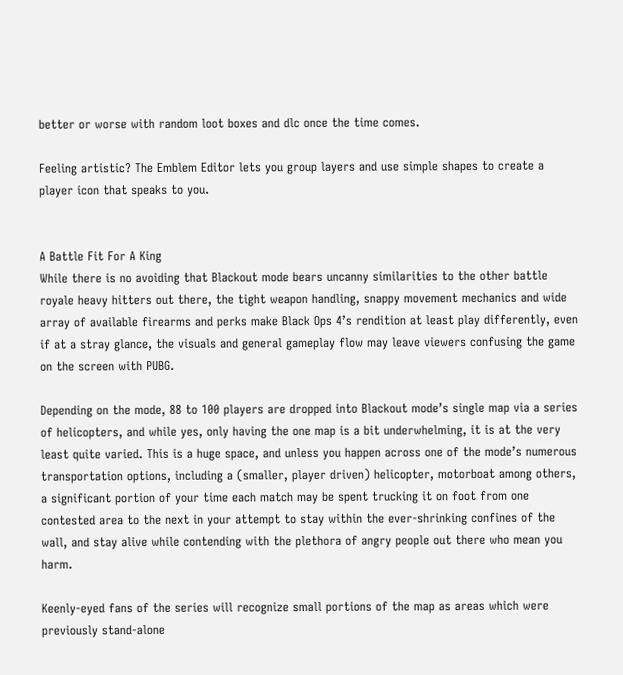better or worse with random loot boxes and dlc once the time comes.

Feeling artistic? The Emblem Editor lets you group layers and use simple shapes to create a player icon that speaks to you.


A Battle Fit For A King
While there is no avoiding that Blackout mode bears uncanny similarities to the other battle royale heavy hitters out there, the tight weapon handling, snappy movement mechanics and wide array of available firearms and perks make Black Ops 4’s rendition at least play differently, even if at a stray glance, the visuals and general gameplay flow may leave viewers confusing the game on the screen with PUBG.

Depending on the mode, 88 to 100 players are dropped into Blackout mode’s single map via a series of helicopters, and while yes, only having the one map is a bit underwhelming, it is at the very least quite varied. This is a huge space, and unless you happen across one of the mode’s numerous transportation options, including a (smaller, player driven) helicopter, motorboat among others, a significant portion of your time each match may be spent trucking it on foot from one contested area to the next in your attempt to stay within the ever-shrinking confines of the wall, and stay alive while contending with the plethora of angry people out there who mean you harm.

Keenly-eyed fans of the series will recognize small portions of the map as areas which were previously stand-alone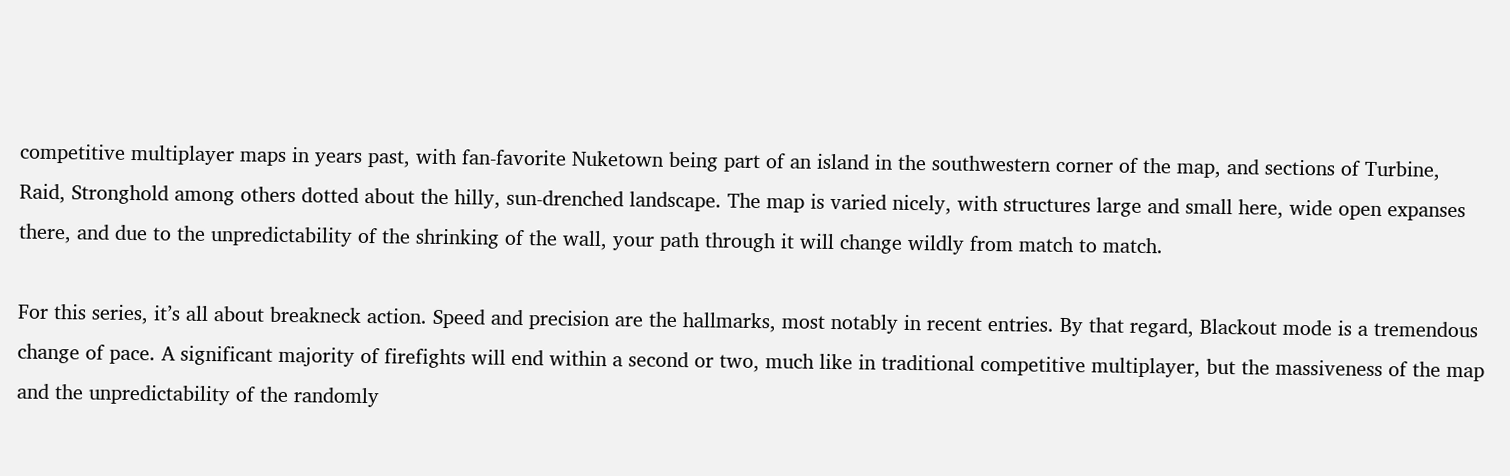competitive multiplayer maps in years past, with fan-favorite Nuketown being part of an island in the southwestern corner of the map, and sections of Turbine, Raid, Stronghold among others dotted about the hilly, sun-drenched landscape. The map is varied nicely, with structures large and small here, wide open expanses there, and due to the unpredictability of the shrinking of the wall, your path through it will change wildly from match to match.

For this series, it’s all about breakneck action. Speed and precision are the hallmarks, most notably in recent entries. By that regard, Blackout mode is a tremendous change of pace. A significant majority of firefights will end within a second or two, much like in traditional competitive multiplayer, but the massiveness of the map and the unpredictability of the randomly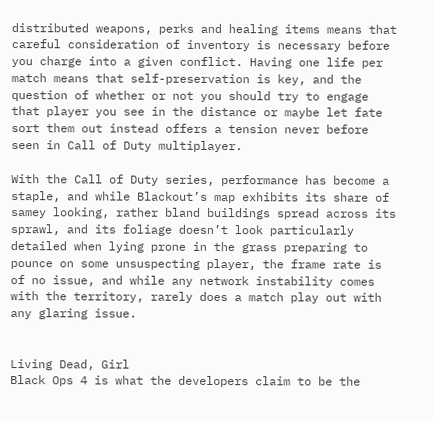distributed weapons, perks and healing items means that careful consideration of inventory is necessary before you charge into a given conflict. Having one life per match means that self-preservation is key, and the question of whether or not you should try to engage that player you see in the distance or maybe let fate sort them out instead offers a tension never before seen in Call of Duty multiplayer.

With the Call of Duty series, performance has become a staple, and while Blackout’s map exhibits its share of samey looking, rather bland buildings spread across its sprawl, and its foliage doesn’t look particularly detailed when lying prone in the grass preparing to pounce on some unsuspecting player, the frame rate is of no issue, and while any network instability comes with the territory, rarely does a match play out with any glaring issue.


Living Dead, Girl
Black Ops 4 is what the developers claim to be the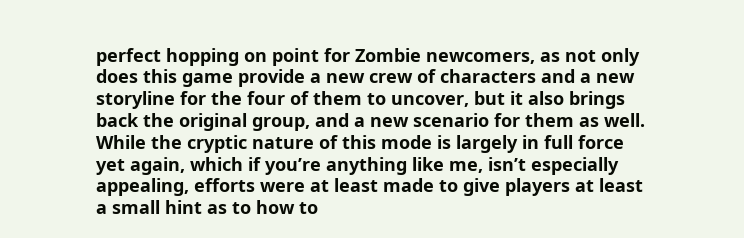perfect hopping on point for Zombie newcomers, as not only does this game provide a new crew of characters and a new storyline for the four of them to uncover, but it also brings back the original group, and a new scenario for them as well.
While the cryptic nature of this mode is largely in full force yet again, which if you’re anything like me, isn’t especially appealing, efforts were at least made to give players at least a small hint as to how to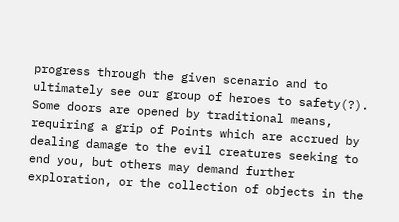progress through the given scenario and to ultimately see our group of heroes to safety(?). Some doors are opened by traditional means, requiring a grip of Points which are accrued by dealing damage to the evil creatures seeking to end you, but others may demand further exploration, or the collection of objects in the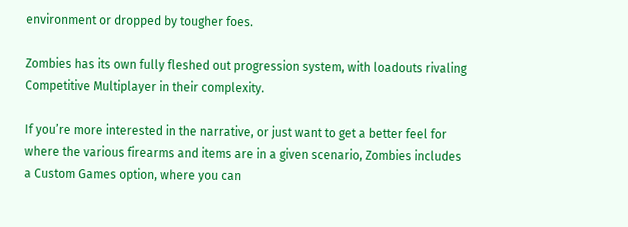environment or dropped by tougher foes.

Zombies has its own fully fleshed out progression system, with loadouts rivaling Competitive Multiplayer in their complexity.

If you’re more interested in the narrative, or just want to get a better feel for where the various firearms and items are in a given scenario, Zombies includes a Custom Games option, where you can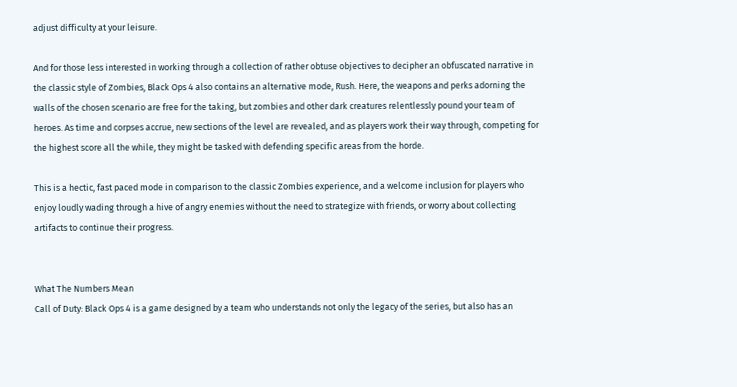adjust difficulty at your leisure.

And for those less interested in working through a collection of rather obtuse objectives to decipher an obfuscated narrative in the classic style of Zombies, Black Ops 4 also contains an alternative mode, Rush. Here, the weapons and perks adorning the walls of the chosen scenario are free for the taking, but zombies and other dark creatures relentlessly pound your team of heroes. As time and corpses accrue, new sections of the level are revealed, and as players work their way through, competing for the highest score all the while, they might be tasked with defending specific areas from the horde.

This is a hectic, fast paced mode in comparison to the classic Zombies experience, and a welcome inclusion for players who enjoy loudly wading through a hive of angry enemies without the need to strategize with friends, or worry about collecting artifacts to continue their progress.


What The Numbers Mean
Call of Duty: Black Ops 4 is a game designed by a team who understands not only the legacy of the series, but also has an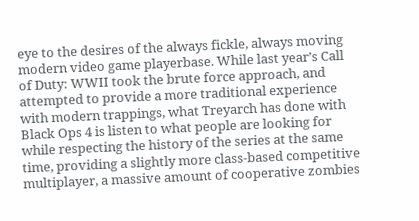eye to the desires of the always fickle, always moving modern video game playerbase. While last year’s Call of Duty: WWII took the brute force approach, and attempted to provide a more traditional experience with modern trappings, what Treyarch has done with Black Ops 4 is listen to what people are looking for while respecting the history of the series at the same time, providing a slightly more class-based competitive multiplayer, a massive amount of cooperative zombies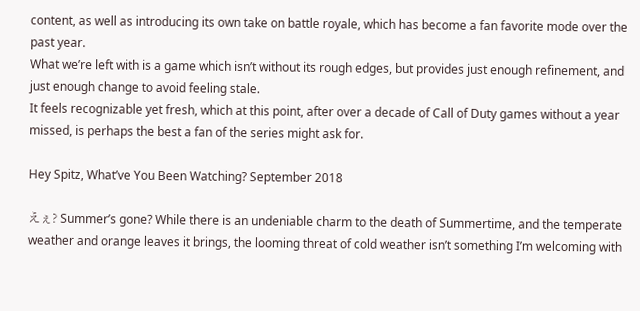content, as well as introducing its own take on battle royale, which has become a fan favorite mode over the past year.
What we’re left with is a game which isn’t without its rough edges, but provides just enough refinement, and just enough change to avoid feeling stale.
It feels recognizable yet fresh, which at this point, after over a decade of Call of Duty games without a year missed, is perhaps the best a fan of the series might ask for.

Hey Spitz, What’ve You Been Watching? September 2018

えぇ? Summer’s gone? While there is an undeniable charm to the death of Summertime, and the temperate weather and orange leaves it brings, the looming threat of cold weather isn’t something I’m welcoming with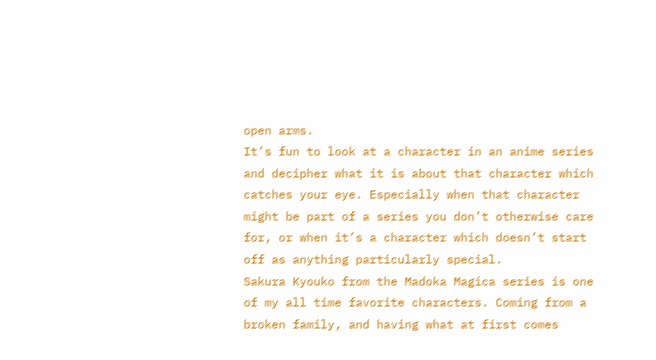open arms.
It’s fun to look at a character in an anime series and decipher what it is about that character which catches your eye. Especially when that character might be part of a series you don’t otherwise care for, or when it’s a character which doesn’t start off as anything particularly special.
Sakura Kyouko from the Madoka Magica series is one of my all time favorite characters. Coming from a broken family, and having what at first comes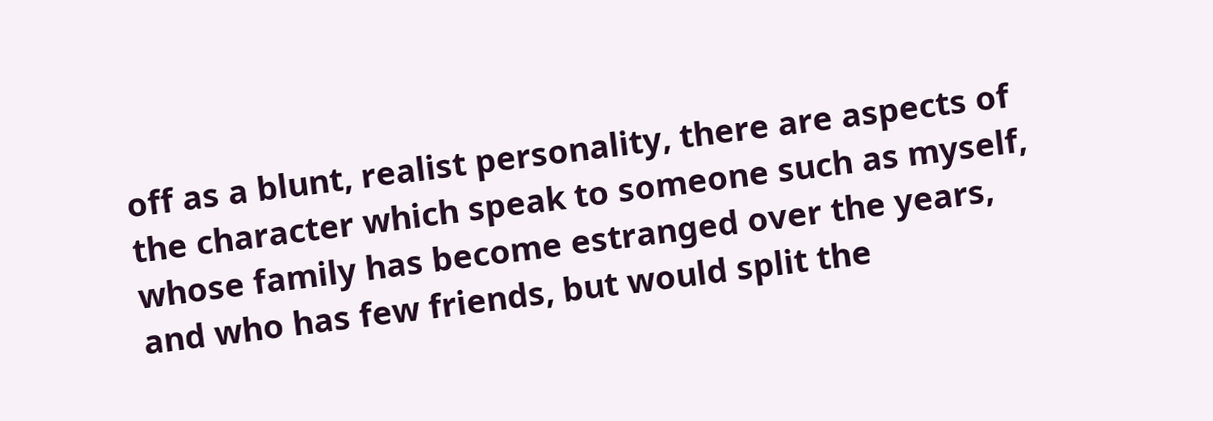off as a blunt, realist personality, there are aspects of the character which speak to someone such as myself, whose family has become estranged over the years, and who has few friends, but would split the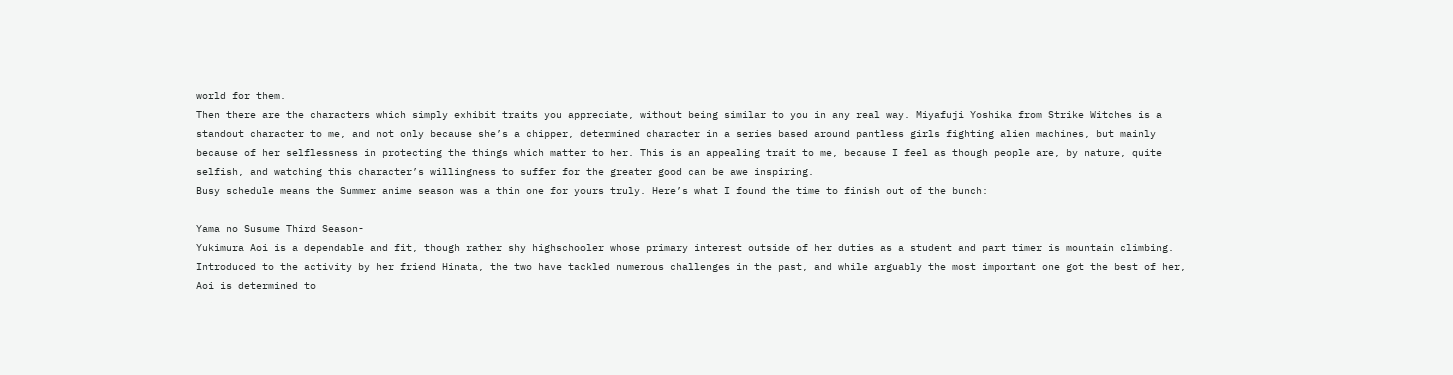world for them.
Then there are the characters which simply exhibit traits you appreciate, without being similar to you in any real way. Miyafuji Yoshika from Strike Witches is a standout character to me, and not only because she’s a chipper, determined character in a series based around pantless girls fighting alien machines, but mainly because of her selflessness in protecting the things which matter to her. This is an appealing trait to me, because I feel as though people are, by nature, quite selfish, and watching this character’s willingness to suffer for the greater good can be awe inspiring.
Busy schedule means the Summer anime season was a thin one for yours truly. Here’s what I found the time to finish out of the bunch:

Yama no Susume Third Season-
Yukimura Aoi is a dependable and fit, though rather shy highschooler whose primary interest outside of her duties as a student and part timer is mountain climbing.
Introduced to the activity by her friend Hinata, the two have tackled numerous challenges in the past, and while arguably the most important one got the best of her, Aoi is determined to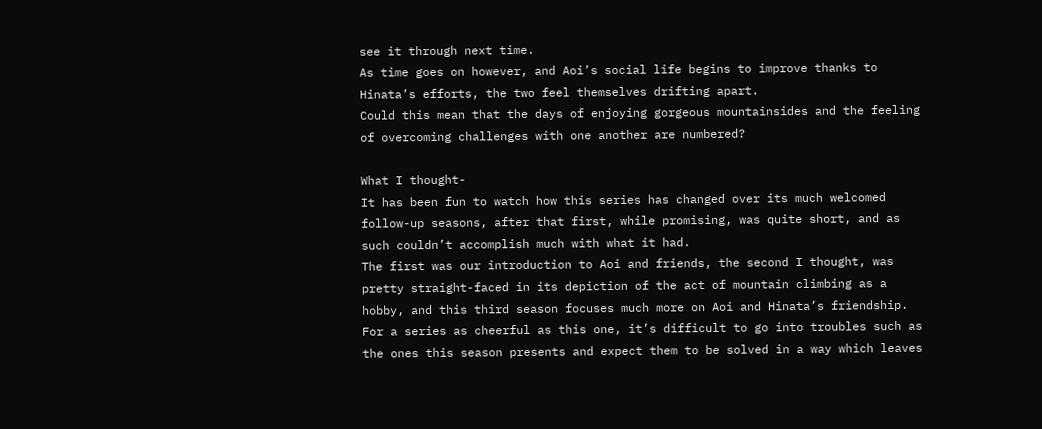see it through next time.
As time goes on however, and Aoi’s social life begins to improve thanks to Hinata’s efforts, the two feel themselves drifting apart.
Could this mean that the days of enjoying gorgeous mountainsides and the feeling of overcoming challenges with one another are numbered?

What I thought-
It has been fun to watch how this series has changed over its much welcomed follow-up seasons, after that first, while promising, was quite short, and as such couldn’t accomplish much with what it had.
The first was our introduction to Aoi and friends, the second I thought, was pretty straight-faced in its depiction of the act of mountain climbing as a hobby, and this third season focuses much more on Aoi and Hinata’s friendship.
For a series as cheerful as this one, it’s difficult to go into troubles such as the ones this season presents and expect them to be solved in a way which leaves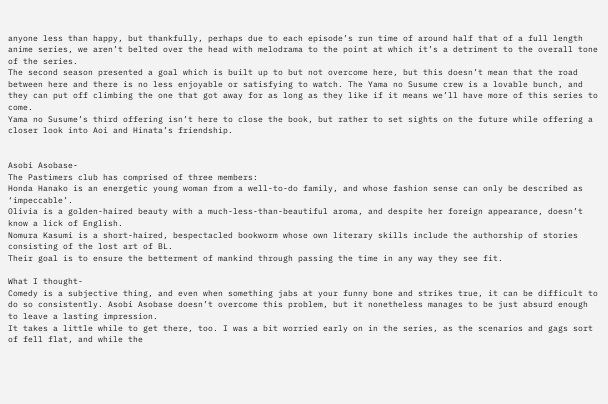anyone less than happy, but thankfully, perhaps due to each episode’s run time of around half that of a full length anime series, we aren’t belted over the head with melodrama to the point at which it’s a detriment to the overall tone of the series.
The second season presented a goal which is built up to but not overcome here, but this doesn’t mean that the road between here and there is no less enjoyable or satisfying to watch. The Yama no Susume crew is a lovable bunch, and they can put off climbing the one that got away for as long as they like if it means we’ll have more of this series to come.
Yama no Susume’s third offering isn’t here to close the book, but rather to set sights on the future while offering a closer look into Aoi and Hinata’s friendship.


Asobi Asobase-
The Pastimers club has comprised of three members:
Honda Hanako is an energetic young woman from a well-to-do family, and whose fashion sense can only be described as ‘impeccable’.
Olivia is a golden-haired beauty with a much-less-than-beautiful aroma, and despite her foreign appearance, doesn’t know a lick of English.
Nomura Kasumi is a short-haired, bespectacled bookworm whose own literary skills include the authorship of stories consisting of the lost art of BL.
Their goal is to ensure the betterment of mankind through passing the time in any way they see fit.

What I thought-
Comedy is a subjective thing, and even when something jabs at your funny bone and strikes true, it can be difficult to do so consistently. Asobi Asobase doesn’t overcome this problem, but it nonetheless manages to be just absurd enough to leave a lasting impression.
It takes a little while to get there, too. I was a bit worried early on in the series, as the scenarios and gags sort of fell flat, and while the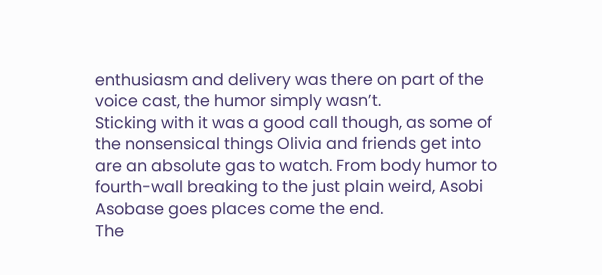enthusiasm and delivery was there on part of the voice cast, the humor simply wasn’t.
Sticking with it was a good call though, as some of the nonsensical things Olivia and friends get into are an absolute gas to watch. From body humor to fourth-wall breaking to the just plain weird, Asobi Asobase goes places come the end.
The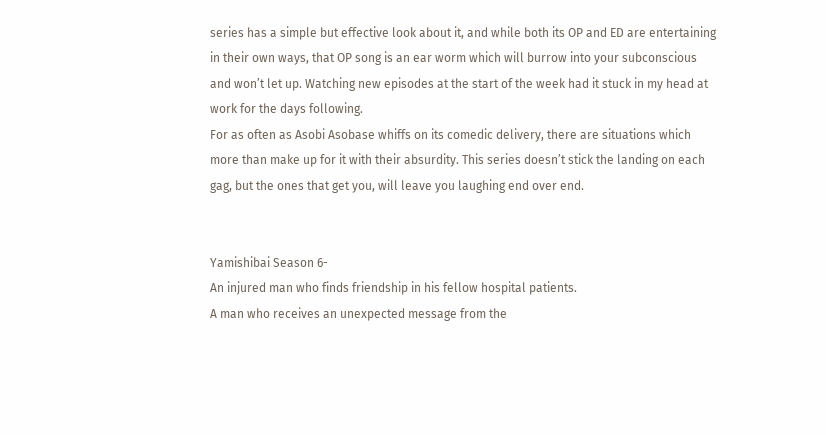series has a simple but effective look about it, and while both its OP and ED are entertaining in their own ways, that OP song is an ear worm which will burrow into your subconscious and won’t let up. Watching new episodes at the start of the week had it stuck in my head at work for the days following.
For as often as Asobi Asobase whiffs on its comedic delivery, there are situations which more than make up for it with their absurdity. This series doesn’t stick the landing on each gag, but the ones that get you, will leave you laughing end over end.


Yamishibai Season 6-
An injured man who finds friendship in his fellow hospital patients.
A man who receives an unexpected message from the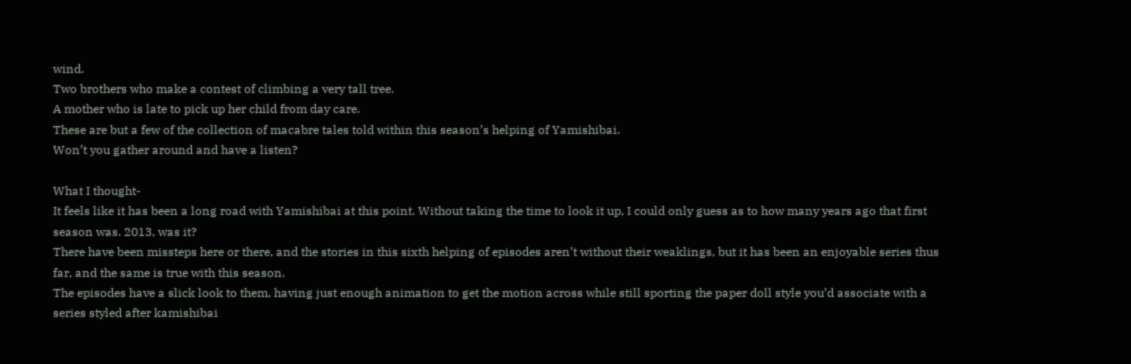wind.
Two brothers who make a contest of climbing a very tall tree.
A mother who is late to pick up her child from day care.
These are but a few of the collection of macabre tales told within this season’s helping of Yamishibai.
Won’t you gather around and have a listen?

What I thought-
It feels like it has been a long road with Yamishibai at this point. Without taking the time to look it up, I could only guess as to how many years ago that first season was. 2013, was it?
There have been missteps here or there, and the stories in this sixth helping of episodes aren’t without their weaklings, but it has been an enjoyable series thus far, and the same is true with this season.
The episodes have a slick look to them, having just enough animation to get the motion across while still sporting the paper doll style you’d associate with a series styled after kamishibai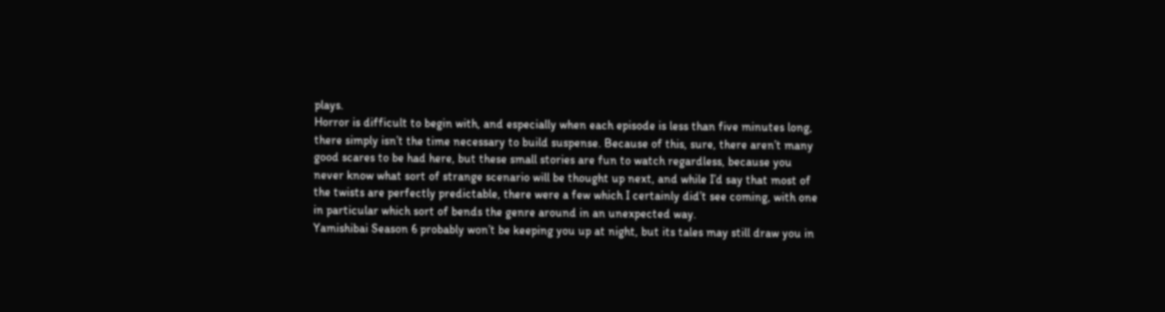plays.
Horror is difficult to begin with, and especially when each episode is less than five minutes long, there simply isn’t the time necessary to build suspense. Because of this, sure, there aren’t many good scares to be had here, but these small stories are fun to watch regardless, because you never know what sort of strange scenario will be thought up next, and while I’d say that most of the twists are perfectly predictable, there were a few which I certainly did’t see coming, with one in particular which sort of bends the genre around in an unexpected way.
Yamishibai Season 6 probably won’t be keeping you up at night, but its tales may still draw you in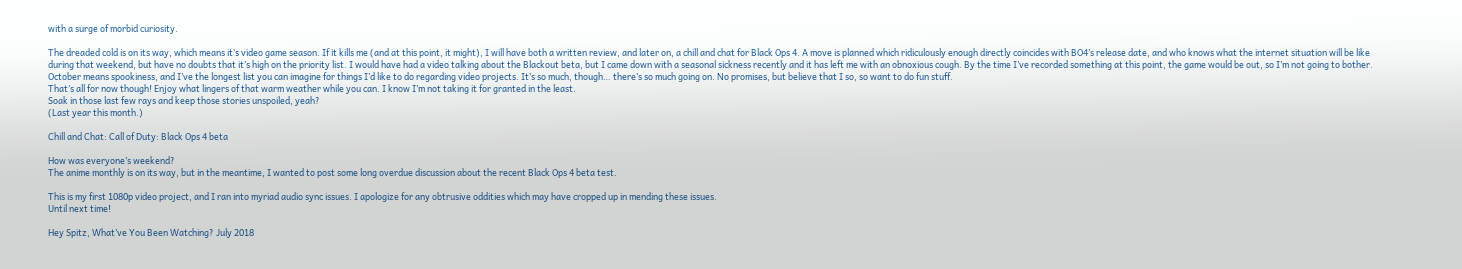with a surge of morbid curiosity.

The dreaded cold is on its way, which means it’s video game season. If it kills me (and at this point, it might), I will have both a written review, and later on, a chill and chat for Black Ops 4. A move is planned which ridiculously enough directly coincides with BO4’s release date, and who knows what the internet situation will be like during that weekend, but have no doubts that it’s high on the priority list. I would have had a video talking about the Blackout beta, but I came down with a seasonal sickness recently and it has left me with an obnoxious cough. By the time I’ve recorded something at this point, the game would be out, so I’m not going to bother.
October means spookiness, and I’ve the longest list you can imagine for things I’d like to do regarding video projects. It’s so much, though… there’s so much going on. No promises, but believe that I so, so want to do fun stuff.
That’s all for now though! Enjoy what lingers of that warm weather while you can. I know I’m not taking it for granted in the least.
Soak in those last few rays and keep those stories unspoiled, yeah?
(Last year this month.)

Chill and Chat: Call of Duty: Black Ops 4 beta

How was everyone’s weekend?
The anime monthly is on its way, but in the meantime, I wanted to post some long overdue discussion about the recent Black Ops 4 beta test.

This is my first 1080p video project, and I ran into myriad audio sync issues. I apologize for any obtrusive oddities which may have cropped up in mending these issues.
Until next time!

Hey Spitz, What’ve You Been Watching? July 2018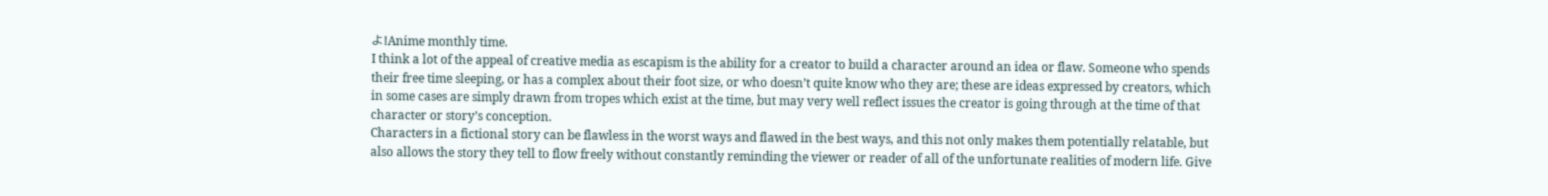よ!Anime monthly time.
I think a lot of the appeal of creative media as escapism is the ability for a creator to build a character around an idea or flaw. Someone who spends their free time sleeping, or has a complex about their foot size, or who doesn’t quite know who they are; these are ideas expressed by creators, which in some cases are simply drawn from tropes which exist at the time, but may very well reflect issues the creator is going through at the time of that character or story’s conception.
Characters in a fictional story can be flawless in the worst ways and flawed in the best ways, and this not only makes them potentially relatable, but also allows the story they tell to flow freely without constantly reminding the viewer or reader of all of the unfortunate realities of modern life. Give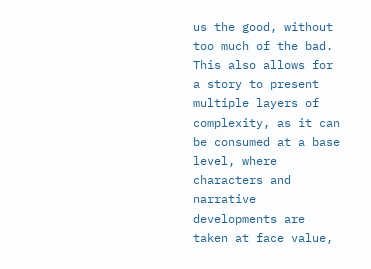us the good, without too much of the bad.
This also allows for a story to present multiple layers of complexity, as it can be consumed at a base level, where characters and narrative developments are taken at face value,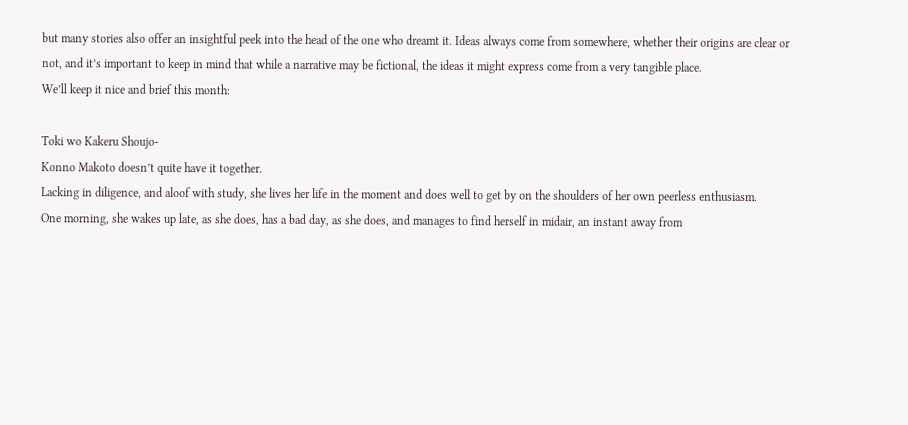but many stories also offer an insightful peek into the head of the one who dreamt it. Ideas always come from somewhere, whether their origins are clear or not, and it’s important to keep in mind that while a narrative may be fictional, the ideas it might express come from a very tangible place.
We’ll keep it nice and brief this month:

Toki wo Kakeru Shoujo-
Konno Makoto doesn’t quite have it together.
Lacking in diligence, and aloof with study, she lives her life in the moment and does well to get by on the shoulders of her own peerless enthusiasm.
One morning, she wakes up late, as she does, has a bad day, as she does, and manages to find herself in midair, an instant away from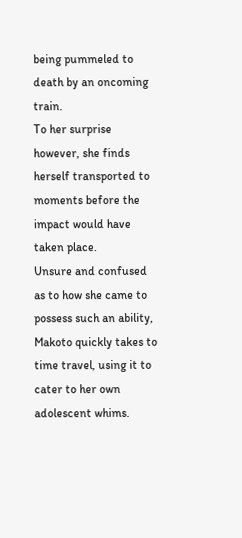being pummeled to death by an oncoming train.
To her surprise however, she finds herself transported to moments before the impact would have taken place.
Unsure and confused as to how she came to possess such an ability, Makoto quickly takes to time travel, using it to cater to her own adolescent whims.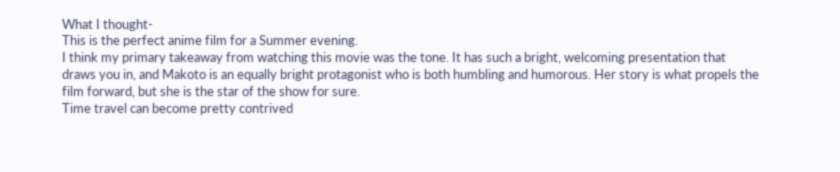What I thought-
This is the perfect anime film for a Summer evening.
I think my primary takeaway from watching this movie was the tone. It has such a bright, welcoming presentation that draws you in, and Makoto is an equally bright protagonist who is both humbling and humorous. Her story is what propels the film forward, but she is the star of the show for sure.
Time travel can become pretty contrived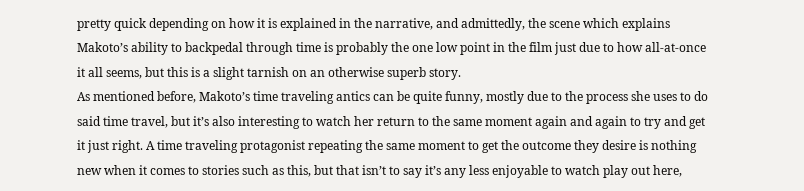pretty quick depending on how it is explained in the narrative, and admittedly, the scene which explains Makoto’s ability to backpedal through time is probably the one low point in the film just due to how all-at-once it all seems, but this is a slight tarnish on an otherwise superb story.
As mentioned before, Makoto’s time traveling antics can be quite funny, mostly due to the process she uses to do said time travel, but it’s also interesting to watch her return to the same moment again and again to try and get it just right. A time traveling protagonist repeating the same moment to get the outcome they desire is nothing new when it comes to stories such as this, but that isn’t to say it’s any less enjoyable to watch play out here,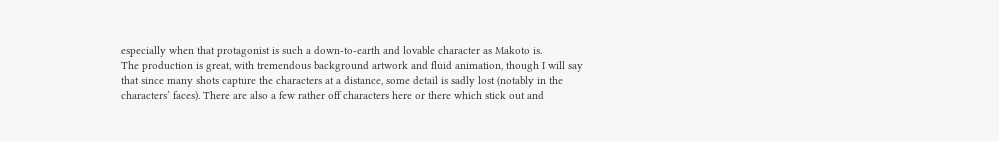especially when that protagonist is such a down-to-earth and lovable character as Makoto is.
The production is great, with tremendous background artwork and fluid animation, though I will say that since many shots capture the characters at a distance, some detail is sadly lost (notably in the characters’ faces). There are also a few rather off characters here or there which stick out and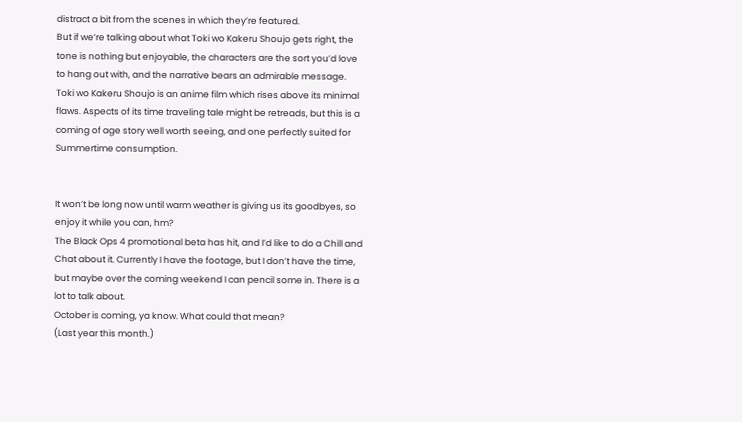distract a bit from the scenes in which they’re featured.
But if we’re talking about what Toki wo Kakeru Shoujo gets right, the tone is nothing but enjoyable, the characters are the sort you’d love to hang out with, and the narrative bears an admirable message.
Toki wo Kakeru Shoujo is an anime film which rises above its minimal flaws. Aspects of its time traveling tale might be retreads, but this is a coming of age story well worth seeing, and one perfectly suited for Summertime consumption.


It won’t be long now until warm weather is giving us its goodbyes, so enjoy it while you can, hm?
The Black Ops 4 promotional beta has hit, and I’d like to do a Chill and Chat about it. Currently I have the footage, but I don’t have the time, but maybe over the coming weekend I can pencil some in. There is a lot to talk about.
October is coming, ya know. What could that mean?
(Last year this month.)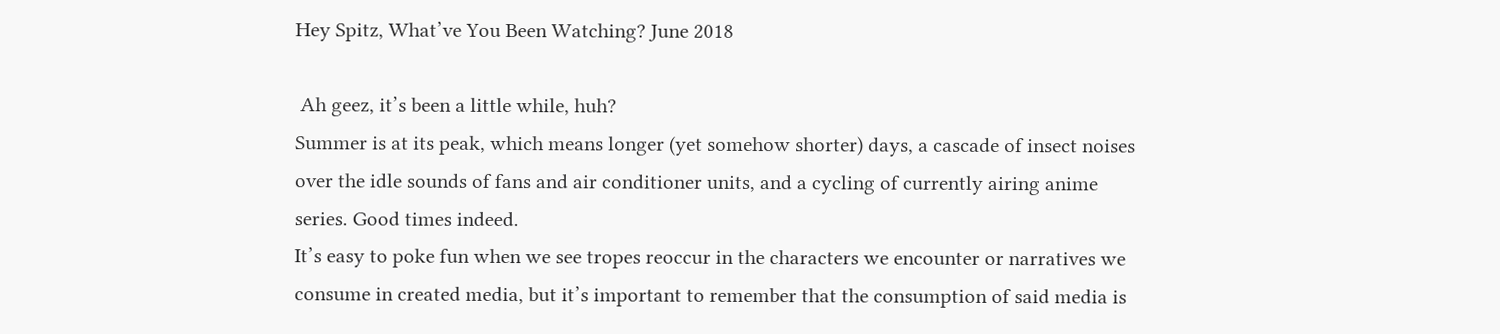Hey Spitz, What’ve You Been Watching? June 2018

 Ah geez, it’s been a little while, huh?
Summer is at its peak, which means longer (yet somehow shorter) days, a cascade of insect noises over the idle sounds of fans and air conditioner units, and a cycling of currently airing anime series. Good times indeed.
It’s easy to poke fun when we see tropes reoccur in the characters we encounter or narratives we consume in created media, but it’s important to remember that the consumption of said media is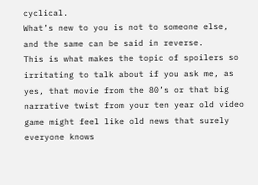cyclical.
What’s new to you is not to someone else, and the same can be said in reverse.
This is what makes the topic of spoilers so irritating to talk about if you ask me, as yes, that movie from the 80’s or that big narrative twist from your ten year old video game might feel like old news that surely everyone knows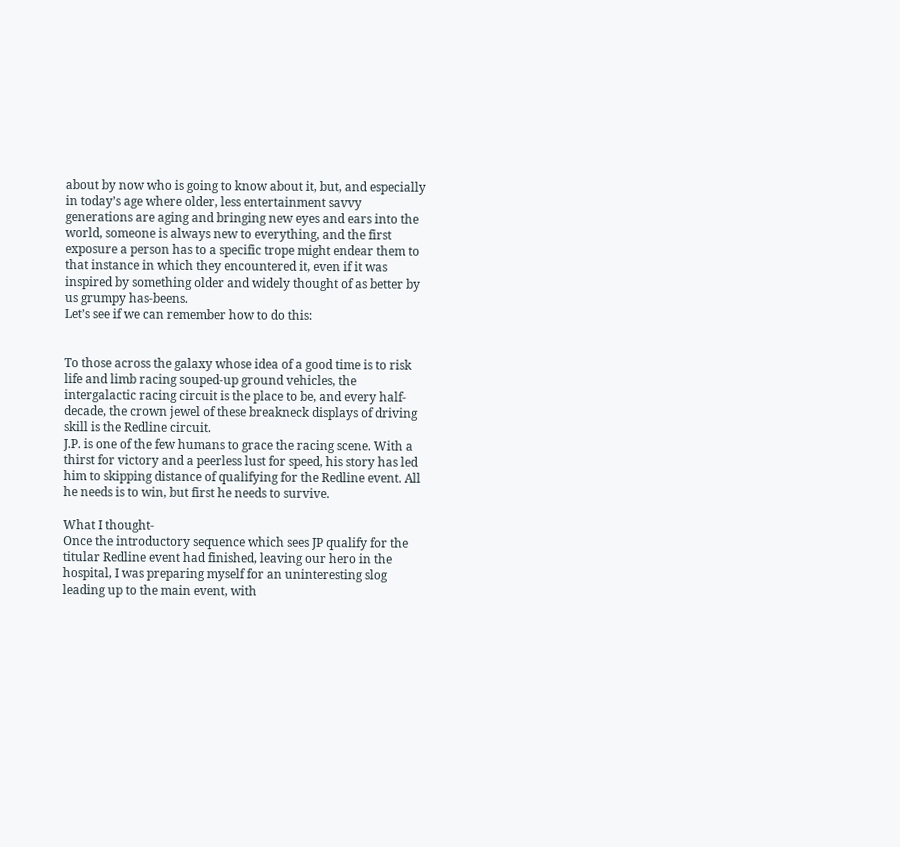about by now who is going to know about it, but, and especially in today’s age where older, less entertainment savvy generations are aging and bringing new eyes and ears into the world, someone is always new to everything, and the first exposure a person has to a specific trope might endear them to that instance in which they encountered it, even if it was inspired by something older and widely thought of as better by us grumpy has-beens.
Let’s see if we can remember how to do this:


To those across the galaxy whose idea of a good time is to risk life and limb racing souped-up ground vehicles, the intergalactic racing circuit is the place to be, and every half-decade, the crown jewel of these breakneck displays of driving skill is the Redline circuit.
J.P. is one of the few humans to grace the racing scene. With a thirst for victory and a peerless lust for speed, his story has led him to skipping distance of qualifying for the Redline event. All he needs is to win, but first he needs to survive.

What I thought-
Once the introductory sequence which sees JP qualify for the titular Redline event had finished, leaving our hero in the hospital, I was preparing myself for an uninteresting slog leading up to the main event, with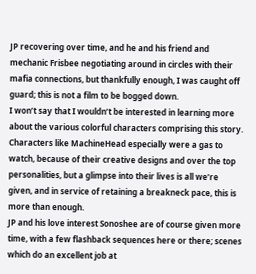JP recovering over time, and he and his friend and mechanic Frisbee negotiating around in circles with their mafia connections, but thankfully enough, I was caught off guard; this is not a film to be bogged down.
I won’t say that I wouldn’t be interested in learning more about the various colorful characters comprising this story. Characters like MachineHead especially were a gas to watch, because of their creative designs and over the top personalities, but a glimpse into their lives is all we’re given, and in service of retaining a breakneck pace, this is more than enough.
JP and his love interest Sonoshee are of course given more time, with a few flashback sequences here or there; scenes which do an excellent job at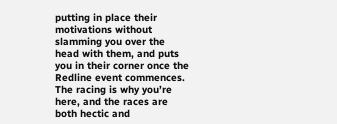putting in place their motivations without slamming you over the head with them, and puts you in their corner once the Redline event commences.
The racing is why you’re here, and the races are both hectic and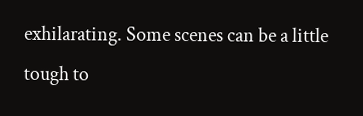exhilarating. Some scenes can be a little tough to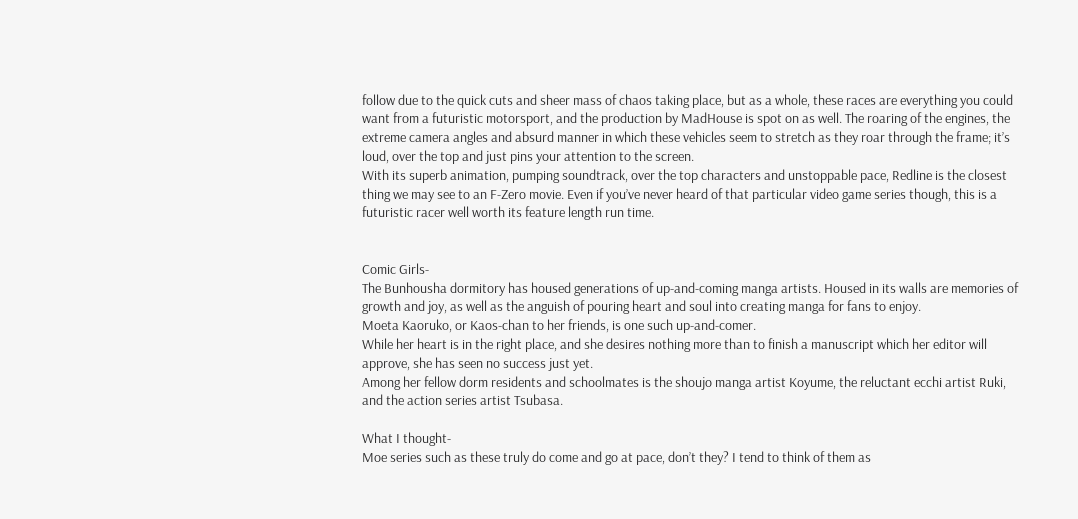follow due to the quick cuts and sheer mass of chaos taking place, but as a whole, these races are everything you could want from a futuristic motorsport, and the production by MadHouse is spot on as well. The roaring of the engines, the extreme camera angles and absurd manner in which these vehicles seem to stretch as they roar through the frame; it’s loud, over the top and just pins your attention to the screen.
With its superb animation, pumping soundtrack, over the top characters and unstoppable pace, Redline is the closest thing we may see to an F-Zero movie. Even if you’ve never heard of that particular video game series though, this is a futuristic racer well worth its feature length run time.


Comic Girls-
The Bunhousha dormitory has housed generations of up-and-coming manga artists. Housed in its walls are memories of growth and joy, as well as the anguish of pouring heart and soul into creating manga for fans to enjoy.
Moeta Kaoruko, or Kaos-chan to her friends, is one such up-and-comer.
While her heart is in the right place, and she desires nothing more than to finish a manuscript which her editor will approve, she has seen no success just yet.
Among her fellow dorm residents and schoolmates is the shoujo manga artist Koyume, the reluctant ecchi artist Ruki, and the action series artist Tsubasa.

What I thought-
Moe series such as these truly do come and go at pace, don’t they? I tend to think of them as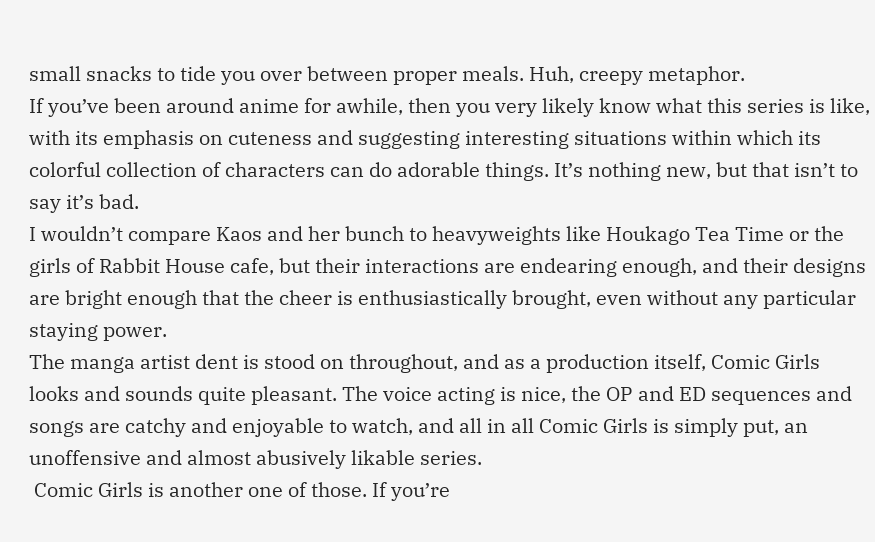small snacks to tide you over between proper meals. Huh, creepy metaphor.
If you’ve been around anime for awhile, then you very likely know what this series is like, with its emphasis on cuteness and suggesting interesting situations within which its colorful collection of characters can do adorable things. It’s nothing new, but that isn’t to say it’s bad.
I wouldn’t compare Kaos and her bunch to heavyweights like Houkago Tea Time or the girls of Rabbit House cafe, but their interactions are endearing enough, and their designs are bright enough that the cheer is enthusiastically brought, even without any particular staying power.
The manga artist dent is stood on throughout, and as a production itself, Comic Girls looks and sounds quite pleasant. The voice acting is nice, the OP and ED sequences and songs are catchy and enjoyable to watch, and all in all Comic Girls is simply put, an unoffensive and almost abusively likable series.
 Comic Girls is another one of those. If you’re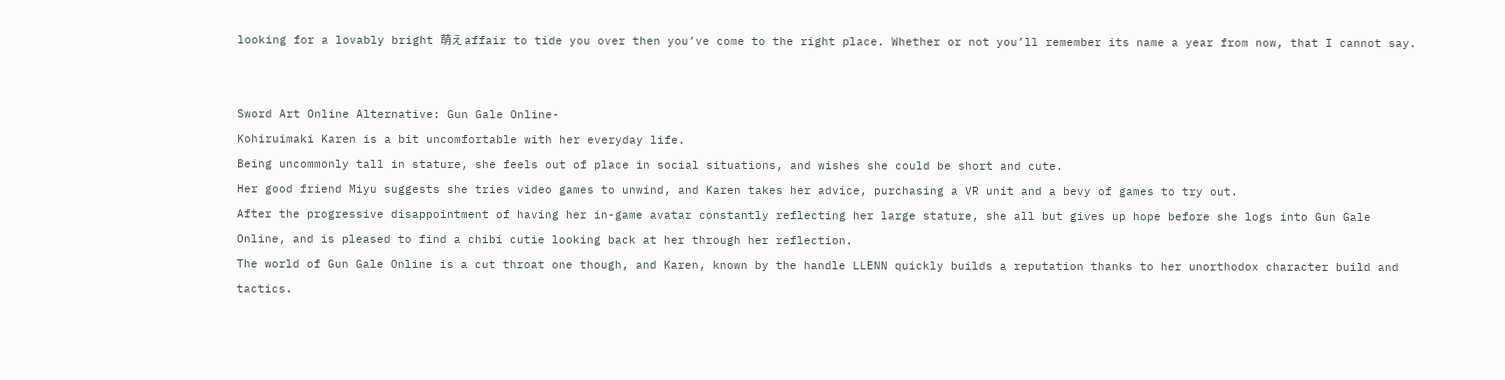looking for a lovably bright 萌え affair to tide you over then you’ve come to the right place. Whether or not you’ll remember its name a year from now, that I cannot say.


Sword Art Online Alternative: Gun Gale Online-
Kohiruimaki Karen is a bit uncomfortable with her everyday life.
Being uncommonly tall in stature, she feels out of place in social situations, and wishes she could be short and cute.
Her good friend Miyu suggests she tries video games to unwind, and Karen takes her advice, purchasing a VR unit and a bevy of games to try out.
After the progressive disappointment of having her in-game avatar constantly reflecting her large stature, she all but gives up hope before she logs into Gun Gale Online, and is pleased to find a chibi cutie looking back at her through her reflection.
The world of Gun Gale Online is a cut throat one though, and Karen, known by the handle LLENN quickly builds a reputation thanks to her unorthodox character build and tactics.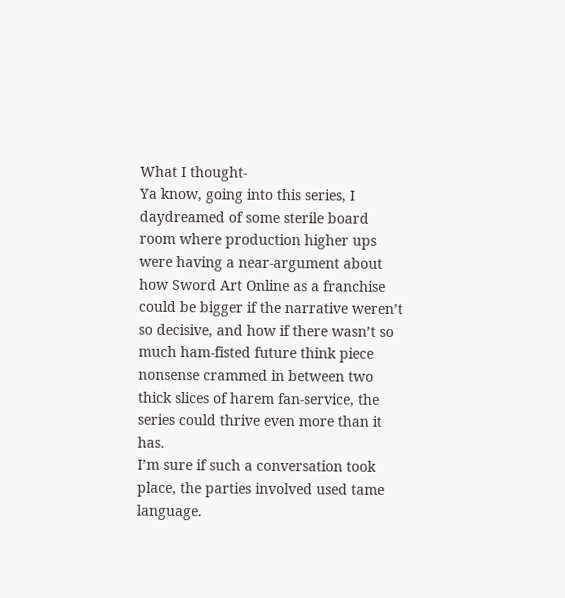What I thought-
Ya know, going into this series, I daydreamed of some sterile board room where production higher ups were having a near-argument about how Sword Art Online as a franchise could be bigger if the narrative weren’t so decisive, and how if there wasn’t so much ham-fisted future think piece nonsense crammed in between two thick slices of harem fan-service, the series could thrive even more than it has.
I’m sure if such a conversation took place, the parties involved used tame language.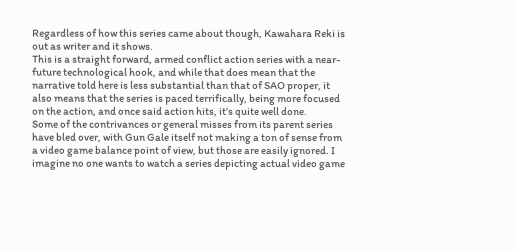Regardless of how this series came about though, Kawahara Reki is out as writer and it shows.
This is a straight forward, armed conflict action series with a near-future technological hook, and while that does mean that the narrative told here is less substantial than that of SAO proper, it also means that the series is paced terrifically, being more focused on the action, and once said action hits, it’s quite well done.
Some of the contrivances or general misses from its parent series have bled over, with Gun Gale itself not making a ton of sense from a video game balance point of view, but those are easily ignored. I imagine no one wants to watch a series depicting actual video game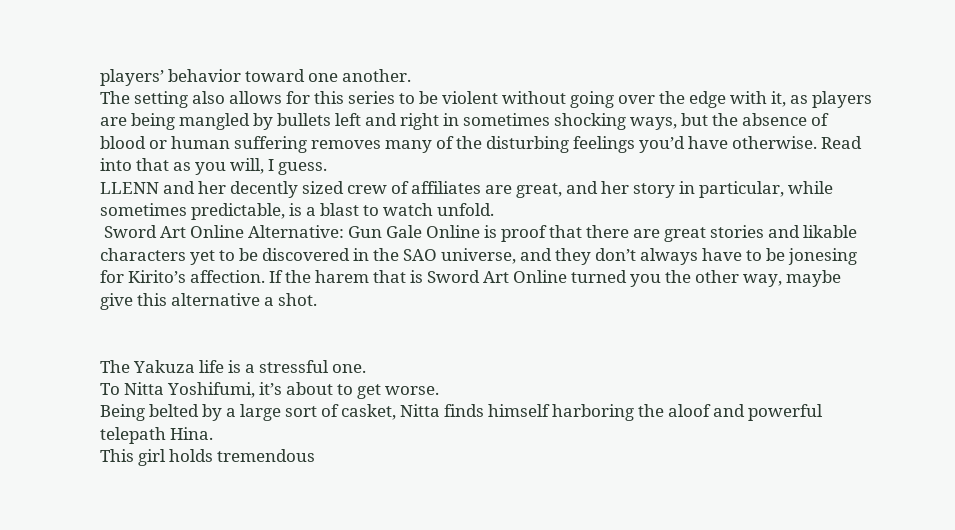players’ behavior toward one another.
The setting also allows for this series to be violent without going over the edge with it, as players are being mangled by bullets left and right in sometimes shocking ways, but the absence of blood or human suffering removes many of the disturbing feelings you’d have otherwise. Read into that as you will, I guess.
LLENN and her decently sized crew of affiliates are great, and her story in particular, while sometimes predictable, is a blast to watch unfold.
 Sword Art Online Alternative: Gun Gale Online is proof that there are great stories and likable characters yet to be discovered in the SAO universe, and they don’t always have to be jonesing for Kirito’s affection. If the harem that is Sword Art Online turned you the other way, maybe give this alternative a shot.


The Yakuza life is a stressful one.
To Nitta Yoshifumi, it’s about to get worse.
Being belted by a large sort of casket, Nitta finds himself harboring the aloof and powerful telepath Hina.
This girl holds tremendous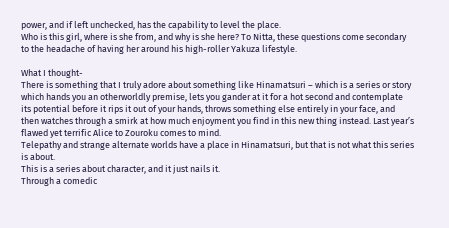power, and if left unchecked, has the capability to level the place.
Who is this girl, where is she from, and why is she here? To Nitta, these questions come secondary to the headache of having her around his high-roller Yakuza lifestyle.

What I thought-
There is something that I truly adore about something like Hinamatsuri – which is a series or story which hands you an otherworldly premise, lets you gander at it for a hot second and contemplate its potential before it rips it out of your hands, throws something else entirely in your face, and then watches through a smirk at how much enjoyment you find in this new thing instead. Last year’s flawed yet terrific Alice to Zouroku comes to mind.
Telepathy and strange alternate worlds have a place in Hinamatsuri, but that is not what this series is about.
This is a series about character, and it just nails it.
Through a comedic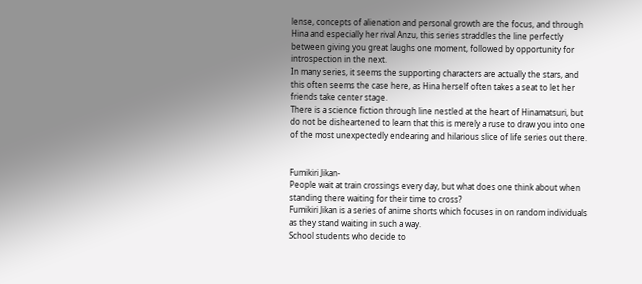lense, concepts of alienation and personal growth are the focus, and through Hina and especially her rival Anzu, this series straddles the line perfectly between giving you great laughs one moment, followed by opportunity for introspection in the next.
In many series, it seems the supporting characters are actually the stars, and this often seems the case here, as Hina herself often takes a seat to let her friends take center stage.
There is a science fiction through line nestled at the heart of Hinamatsuri, but do not be disheartened to learn that this is merely a ruse to draw you into one of the most unexpectedly endearing and hilarious slice of life series out there.


Fumikiri Jikan-
People wait at train crossings every day, but what does one think about when standing there waiting for their time to cross?
Fumikiri Jikan is a series of anime shorts which focuses in on random individuals as they stand waiting in such a way.
School students who decide to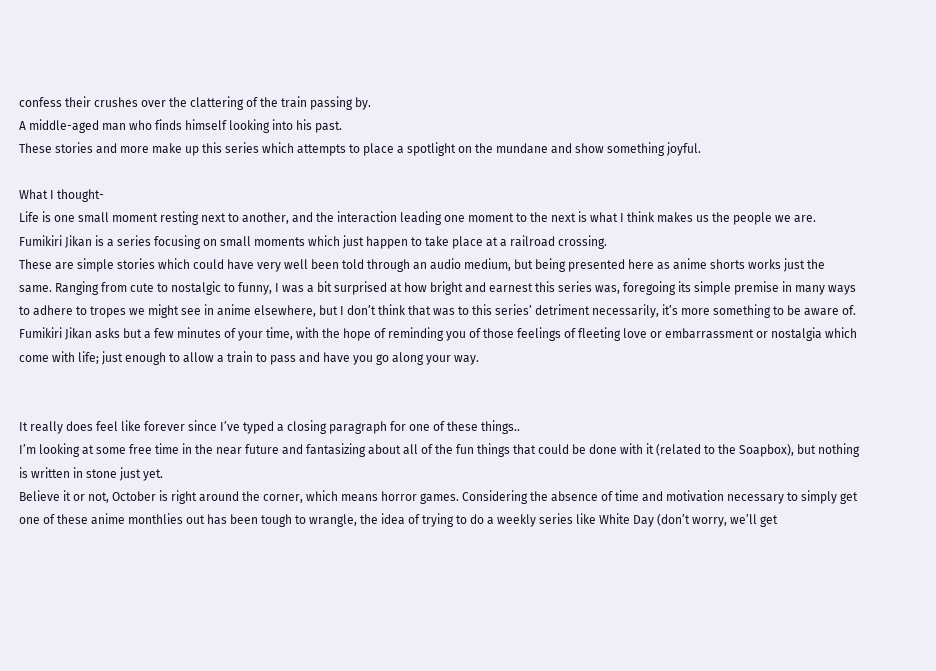confess their crushes over the clattering of the train passing by.
A middle-aged man who finds himself looking into his past.
These stories and more make up this series which attempts to place a spotlight on the mundane and show something joyful.

What I thought-
Life is one small moment resting next to another, and the interaction leading one moment to the next is what I think makes us the people we are. Fumikiri Jikan is a series focusing on small moments which just happen to take place at a railroad crossing.
These are simple stories which could have very well been told through an audio medium, but being presented here as anime shorts works just the same. Ranging from cute to nostalgic to funny, I was a bit surprised at how bright and earnest this series was, foregoing its simple premise in many ways to adhere to tropes we might see in anime elsewhere, but I don’t think that was to this series’ detriment necessarily, it’s more something to be aware of.
Fumikiri Jikan asks but a few minutes of your time, with the hope of reminding you of those feelings of fleeting love or embarrassment or nostalgia which come with life; just enough to allow a train to pass and have you go along your way.


It really does feel like forever since I’ve typed a closing paragraph for one of these things..
I’m looking at some free time in the near future and fantasizing about all of the fun things that could be done with it (related to the Soapbox), but nothing is written in stone just yet.
Believe it or not, October is right around the corner, which means horror games. Considering the absence of time and motivation necessary to simply get one of these anime monthlies out has been tough to wrangle, the idea of trying to do a weekly series like White Day (don’t worry, we’ll get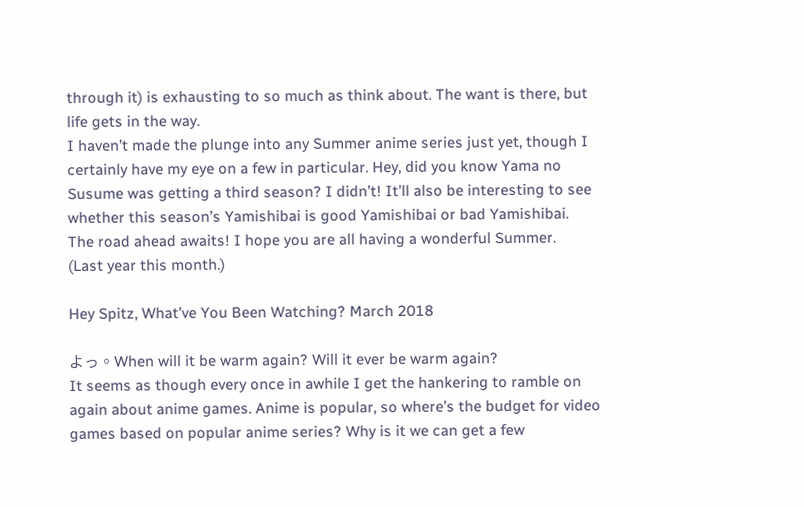through it) is exhausting to so much as think about. The want is there, but life gets in the way.
I haven’t made the plunge into any Summer anime series just yet, though I certainly have my eye on a few in particular. Hey, did you know Yama no Susume was getting a third season? I didn’t! It’ll also be interesting to see whether this season’s Yamishibai is good Yamishibai or bad Yamishibai.
The road ahead awaits! I hope you are all having a wonderful Summer.
(Last year this month.)

Hey Spitz, What’ve You Been Watching? March 2018

よっ。When will it be warm again? Will it ever be warm again?
It seems as though every once in awhile I get the hankering to ramble on again about anime games. Anime is popular, so where’s the budget for video games based on popular anime series? Why is it we can get a few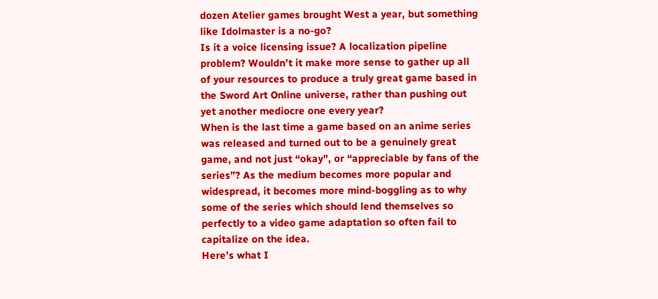dozen Atelier games brought West a year, but something like Idolmaster is a no-go?
Is it a voice licensing issue? A localization pipeline problem? Wouldn’t it make more sense to gather up all of your resources to produce a truly great game based in the Sword Art Online universe, rather than pushing out yet another mediocre one every year?
When is the last time a game based on an anime series was released and turned out to be a genuinely great game, and not just “okay”, or “appreciable by fans of the series”? As the medium becomes more popular and widespread, it becomes more mind-boggling as to why some of the series which should lend themselves so perfectly to a video game adaptation so often fail to capitalize on the idea.
Here’s what I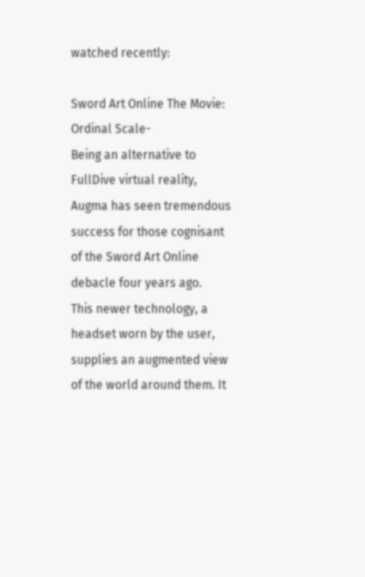watched recently:

Sword Art Online The Movie: Ordinal Scale-
Being an alternative to FullDive virtual reality, Augma has seen tremendous success for those cognisant of the Sword Art Online debacle four years ago.
This newer technology, a headset worn by the user, supplies an augmented view of the world around them. It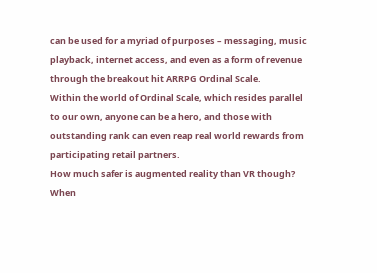can be used for a myriad of purposes – messaging, music playback, internet access, and even as a form of revenue through the breakout hit ARRPG Ordinal Scale.
Within the world of Ordinal Scale, which resides parallel to our own, anyone can be a hero, and those with outstanding rank can even reap real world rewards from participating retail partners.
How much safer is augmented reality than VR though? When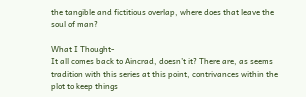the tangible and fictitious overlap, where does that leave the soul of man?

What I Thought-
It all comes back to Aincrad, doesn’t it? There are, as seems tradition with this series at this point, contrivances within the plot to keep things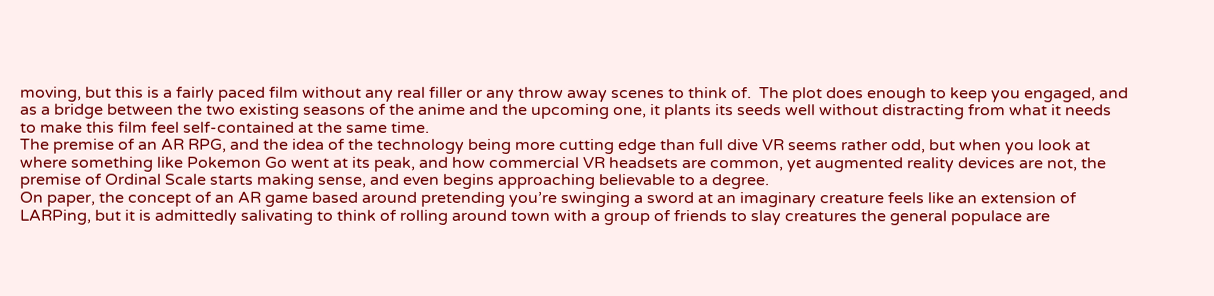moving, but this is a fairly paced film without any real filler or any throw away scenes to think of.  The plot does enough to keep you engaged, and as a bridge between the two existing seasons of the anime and the upcoming one, it plants its seeds well without distracting from what it needs to make this film feel self-contained at the same time.
The premise of an AR RPG, and the idea of the technology being more cutting edge than full dive VR seems rather odd, but when you look at where something like Pokemon Go went at its peak, and how commercial VR headsets are common, yet augmented reality devices are not, the premise of Ordinal Scale starts making sense, and even begins approaching believable to a degree.
On paper, the concept of an AR game based around pretending you’re swinging a sword at an imaginary creature feels like an extension of LARPing, but it is admittedly salivating to think of rolling around town with a group of friends to slay creatures the general populace are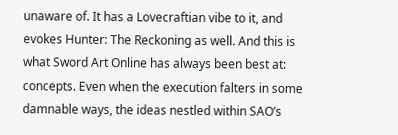unaware of. It has a Lovecraftian vibe to it, and evokes Hunter: The Reckoning as well. And this is what Sword Art Online has always been best at: concepts. Even when the execution falters in some damnable ways, the ideas nestled within SAO’s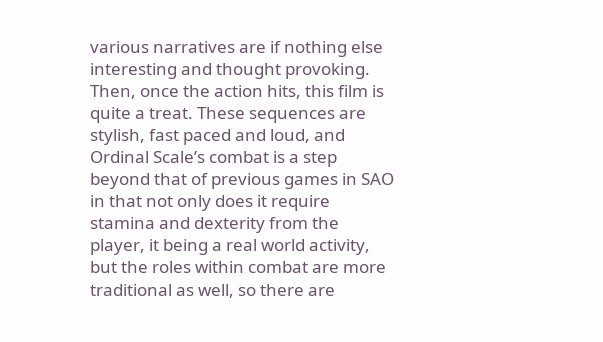various narratives are if nothing else interesting and thought provoking.
Then, once the action hits, this film is quite a treat. These sequences are stylish, fast paced and loud, and Ordinal Scale’s combat is a step beyond that of previous games in SAO in that not only does it require stamina and dexterity from the player, it being a real world activity, but the roles within combat are more traditional as well, so there are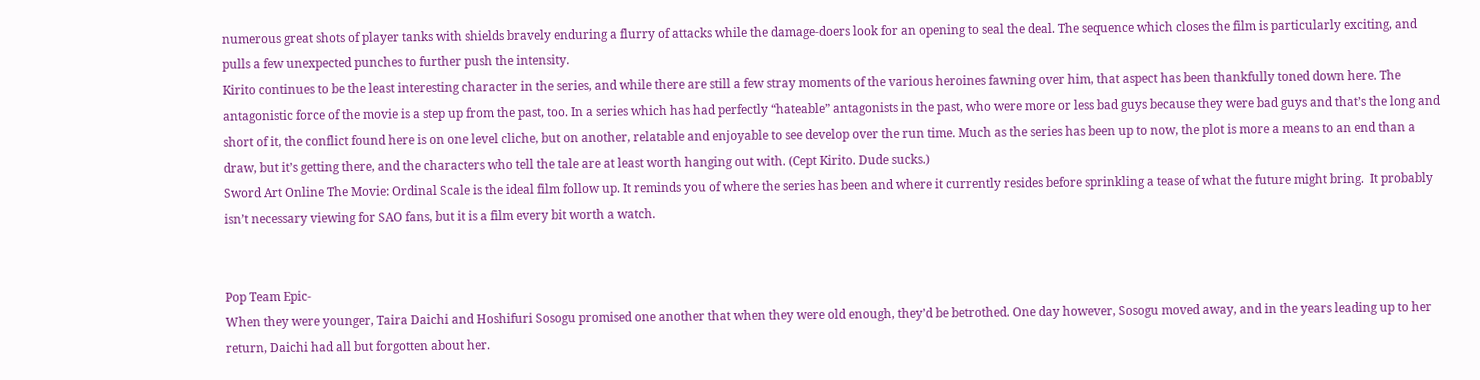numerous great shots of player tanks with shields bravely enduring a flurry of attacks while the damage-doers look for an opening to seal the deal. The sequence which closes the film is particularly exciting, and pulls a few unexpected punches to further push the intensity.
Kirito continues to be the least interesting character in the series, and while there are still a few stray moments of the various heroines fawning over him, that aspect has been thankfully toned down here. The antagonistic force of the movie is a step up from the past, too. In a series which has had perfectly “hateable” antagonists in the past, who were more or less bad guys because they were bad guys and that’s the long and short of it, the conflict found here is on one level cliche, but on another, relatable and enjoyable to see develop over the run time. Much as the series has been up to now, the plot is more a means to an end than a draw, but it’s getting there, and the characters who tell the tale are at least worth hanging out with. (Cept Kirito. Dude sucks.)
Sword Art Online The Movie: Ordinal Scale is the ideal film follow up. It reminds you of where the series has been and where it currently resides before sprinkling a tease of what the future might bring.  It probably isn’t necessary viewing for SAO fans, but it is a film every bit worth a watch.


Pop Team Epic-
When they were younger, Taira Daichi and Hoshifuri Sosogu promised one another that when they were old enough, they’d be betrothed. One day however, Sosogu moved away, and in the years leading up to her return, Daichi had all but forgotten about her.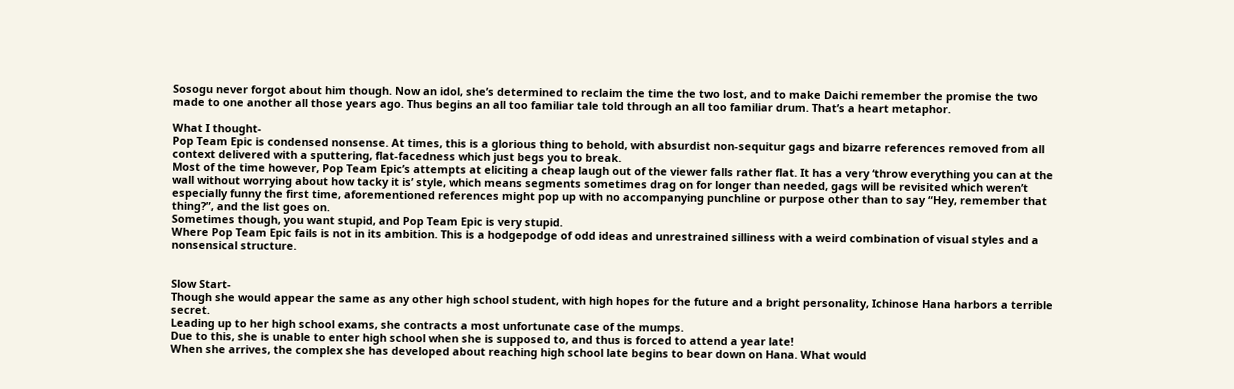Sosogu never forgot about him though. Now an idol, she’s determined to reclaim the time the two lost, and to make Daichi remember the promise the two made to one another all those years ago. Thus begins an all too familiar tale told through an all too familiar drum. That’s a heart metaphor.

What I thought-
Pop Team Epic is condensed nonsense. At times, this is a glorious thing to behold, with absurdist non-sequitur gags and bizarre references removed from all context delivered with a sputtering, flat-facedness which just begs you to break.
Most of the time however, Pop Team Epic’s attempts at eliciting a cheap laugh out of the viewer falls rather flat. It has a very ‘throw everything you can at the wall without worrying about how tacky it is’ style, which means segments sometimes drag on for longer than needed, gags will be revisited which weren’t especially funny the first time, aforementioned references might pop up with no accompanying punchline or purpose other than to say “Hey, remember that thing?”, and the list goes on.
Sometimes though, you want stupid, and Pop Team Epic is very stupid.
Where Pop Team Epic fails is not in its ambition. This is a hodgepodge of odd ideas and unrestrained silliness with a weird combination of visual styles and a nonsensical structure.


Slow Start-
Though she would appear the same as any other high school student, with high hopes for the future and a bright personality, Ichinose Hana harbors a terrible secret.
Leading up to her high school exams, she contracts a most unfortunate case of the mumps.
Due to this, she is unable to enter high school when she is supposed to, and thus is forced to attend a year late!
When she arrives, the complex she has developed about reaching high school late begins to bear down on Hana. What would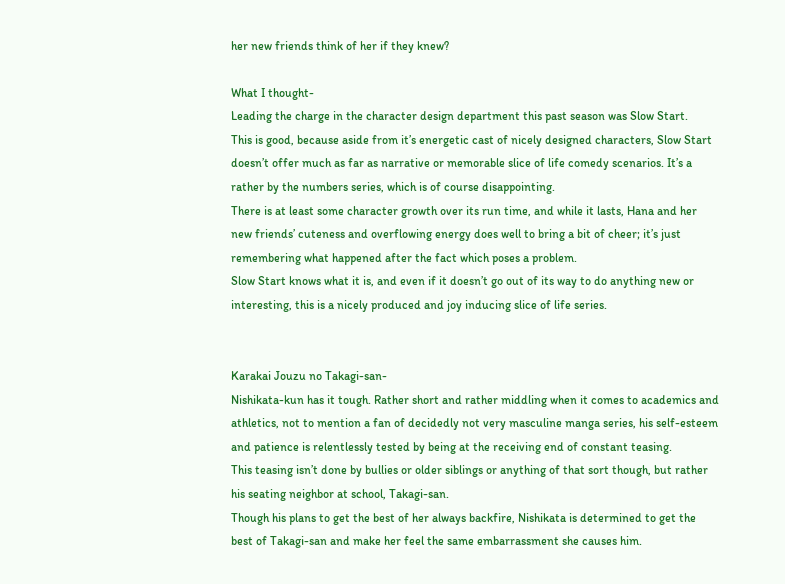her new friends think of her if they knew?

What I thought-
Leading the charge in the character design department this past season was Slow Start.
This is good, because aside from it’s energetic cast of nicely designed characters, Slow Start doesn’t offer much as far as narrative or memorable slice of life comedy scenarios. It’s a rather by the numbers series, which is of course disappointing.
There is at least some character growth over its run time, and while it lasts, Hana and her new friends’ cuteness and overflowing energy does well to bring a bit of cheer; it’s just remembering what happened after the fact which poses a problem.
Slow Start knows what it is, and even if it doesn’t go out of its way to do anything new or interesting, this is a nicely produced and joy inducing slice of life series.


Karakai Jouzu no Takagi-san-
Nishikata-kun has it tough. Rather short and rather middling when it comes to academics and athletics, not to mention a fan of decidedly not very masculine manga series, his self-esteem and patience is relentlessly tested by being at the receiving end of constant teasing.
This teasing isn’t done by bullies or older siblings or anything of that sort though, but rather his seating neighbor at school, Takagi-san.
Though his plans to get the best of her always backfire, Nishikata is determined to get the best of Takagi-san and make her feel the same embarrassment she causes him.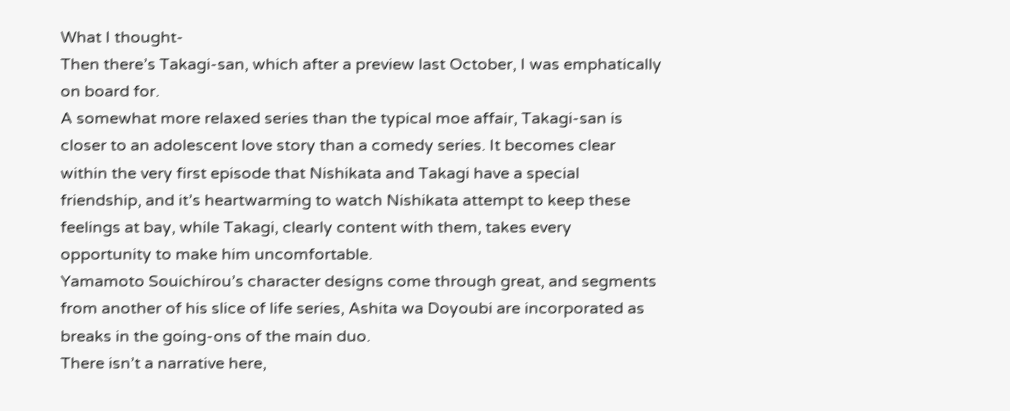What I thought-
Then there’s Takagi-san, which after a preview last October, I was emphatically on board for.
A somewhat more relaxed series than the typical moe affair, Takagi-san is closer to an adolescent love story than a comedy series. It becomes clear within the very first episode that Nishikata and Takagi have a special friendship, and it’s heartwarming to watch Nishikata attempt to keep these feelings at bay, while Takagi, clearly content with them, takes every opportunity to make him uncomfortable.
Yamamoto Souichirou’s character designs come through great, and segments from another of his slice of life series, Ashita wa Doyoubi are incorporated as breaks in the going-ons of the main duo.
There isn’t a narrative here,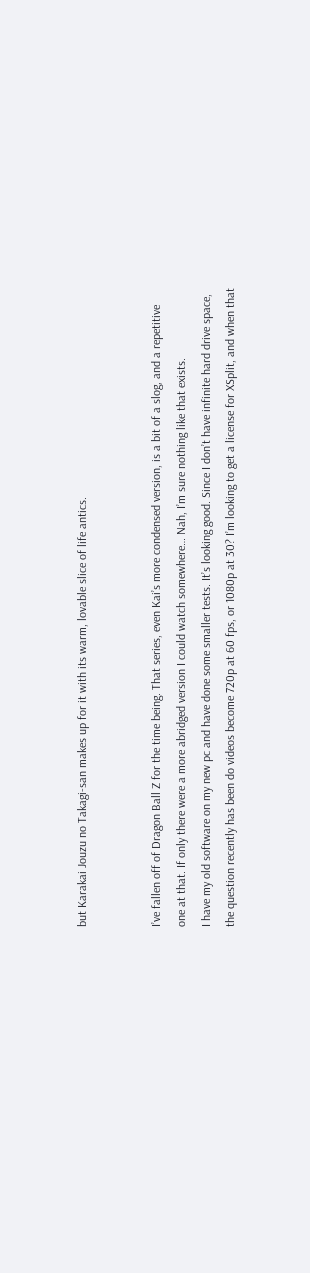but Karakai Jouzu no Takagi-san makes up for it with its warm, lovable slice of life antics.


I’ve fallen off of Dragon Ball Z for the time being. That series, even Kai’s more condensed version, is a bit of a slog, and a repetitive one at that. If only there were a more abridged version I could watch somewhere… Nah, I’m sure nothing like that exists.
I have my old software on my new pc and have done some smaller tests. It’s looking good. Since I don’t have infinite hard drive space, the question recently has been do videos become 720p at 60 fps, or 1080p at 30? I’m looking to get a license for XSplit, and when that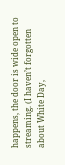happens, the door is wide open to streaming. (I haven’t forgotten about White Day,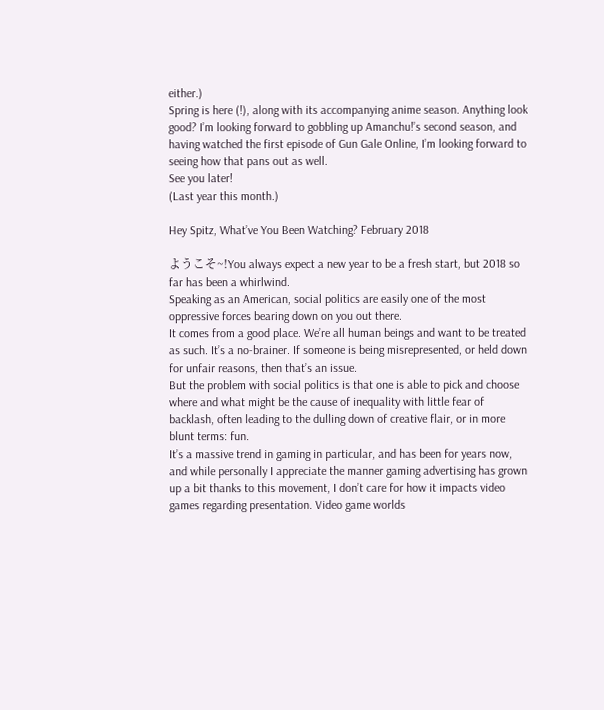either.)
Spring is here (!), along with its accompanying anime season. Anything look good? I’m looking forward to gobbling up Amanchu!’s second season, and having watched the first episode of Gun Gale Online, I’m looking forward to seeing how that pans out as well.
See you later!
(Last year this month.)

Hey Spitz, What’ve You Been Watching? February 2018

ようこそ~!You always expect a new year to be a fresh start, but 2018 so far has been a whirlwind.
Speaking as an American, social politics are easily one of the most oppressive forces bearing down on you out there.
It comes from a good place. We’re all human beings and want to be treated as such. It’s a no-brainer. If someone is being misrepresented, or held down for unfair reasons, then that’s an issue.
But the problem with social politics is that one is able to pick and choose where and what might be the cause of inequality with little fear of backlash, often leading to the dulling down of creative flair, or in more blunt terms: fun.
It’s a massive trend in gaming in particular, and has been for years now, and while personally I appreciate the manner gaming advertising has grown up a bit thanks to this movement, I don’t care for how it impacts video games regarding presentation. Video game worlds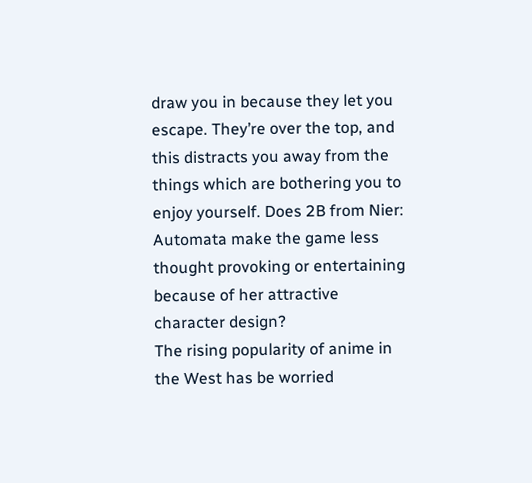draw you in because they let you escape. They’re over the top, and this distracts you away from the things which are bothering you to enjoy yourself. Does 2B from Nier: Automata make the game less thought provoking or entertaining because of her attractive character design?
The rising popularity of anime in the West has be worried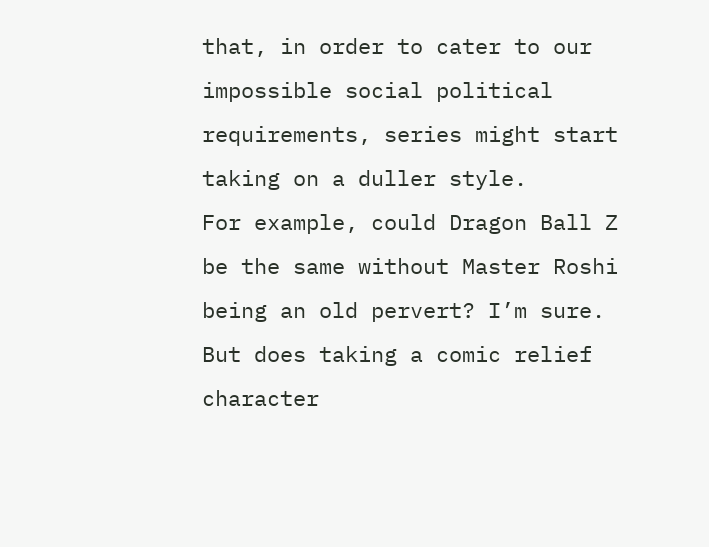that, in order to cater to our impossible social political requirements, series might start taking on a duller style.
For example, could Dragon Ball Z be the same without Master Roshi being an old pervert? I’m sure. But does taking a comic relief character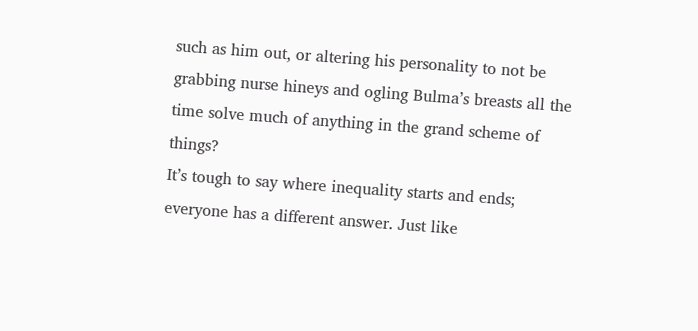such as him out, or altering his personality to not be grabbing nurse hineys and ogling Bulma’s breasts all the time solve much of anything in the grand scheme of things?
It’s tough to say where inequality starts and ends; everyone has a different answer. Just like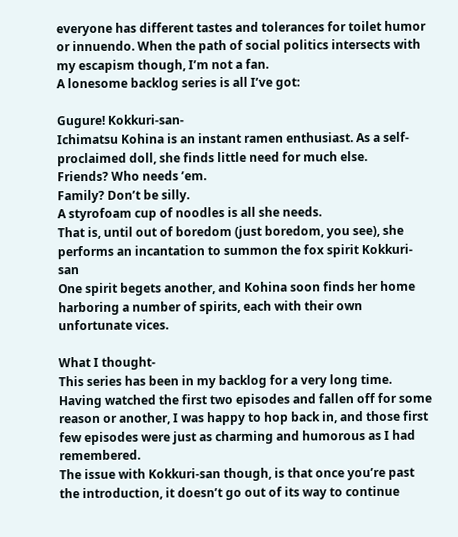everyone has different tastes and tolerances for toilet humor or innuendo. When the path of social politics intersects with my escapism though, I’m not a fan.
A lonesome backlog series is all I’ve got:

Gugure! Kokkuri-san-
Ichimatsu Kohina is an instant ramen enthusiast. As a self-proclaimed doll, she finds little need for much else.
Friends? Who needs ’em.
Family? Don’t be silly.
A styrofoam cup of noodles is all she needs.
That is, until out of boredom (just boredom, you see), she performs an incantation to summon the fox spirit Kokkuri-san
One spirit begets another, and Kohina soon finds her home harboring a number of spirits, each with their own unfortunate vices.

What I thought-
This series has been in my backlog for a very long time. Having watched the first two episodes and fallen off for some reason or another, I was happy to hop back in, and those first few episodes were just as charming and humorous as I had remembered.
The issue with Kokkuri-san though, is that once you’re past the introduction, it doesn’t go out of its way to continue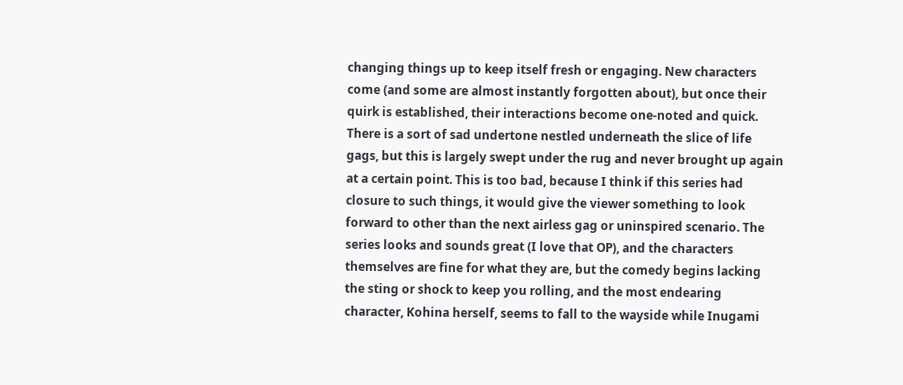changing things up to keep itself fresh or engaging. New characters come (and some are almost instantly forgotten about), but once their quirk is established, their interactions become one-noted and quick.
There is a sort of sad undertone nestled underneath the slice of life gags, but this is largely swept under the rug and never brought up again at a certain point. This is too bad, because I think if this series had closure to such things, it would give the viewer something to look forward to other than the next airless gag or uninspired scenario. The series looks and sounds great (I love that OP), and the characters themselves are fine for what they are, but the comedy begins lacking the sting or shock to keep you rolling, and the most endearing character, Kohina herself, seems to fall to the wayside while Inugami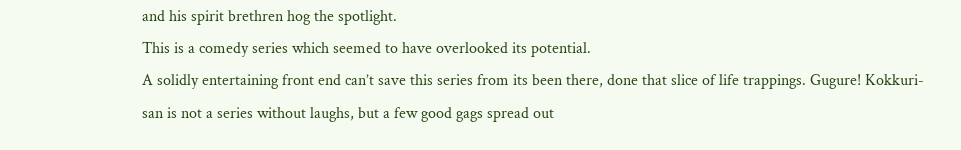and his spirit brethren hog the spotlight.
This is a comedy series which seemed to have overlooked its potential.
A solidly entertaining front end can’t save this series from its been there, done that slice of life trappings. Gugure! Kokkuri-san is not a series without laughs, but a few good gags spread out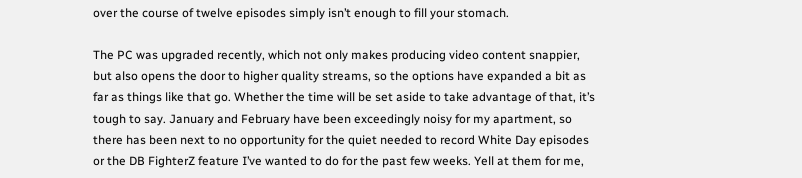over the course of twelve episodes simply isn’t enough to fill your stomach.

The PC was upgraded recently, which not only makes producing video content snappier, but also opens the door to higher quality streams, so the options have expanded a bit as far as things like that go. Whether the time will be set aside to take advantage of that, it’s tough to say. January and February have been exceedingly noisy for my apartment, so there has been next to no opportunity for the quiet needed to record White Day episodes or the DB FighterZ feature I’ve wanted to do for the past few weeks. Yell at them for me,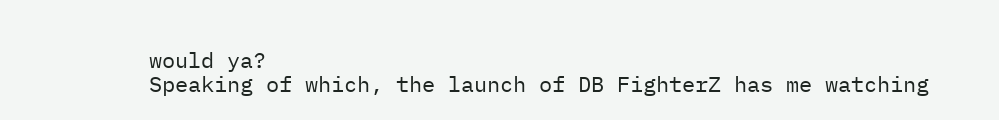would ya?
Speaking of which, the launch of DB FighterZ has me watching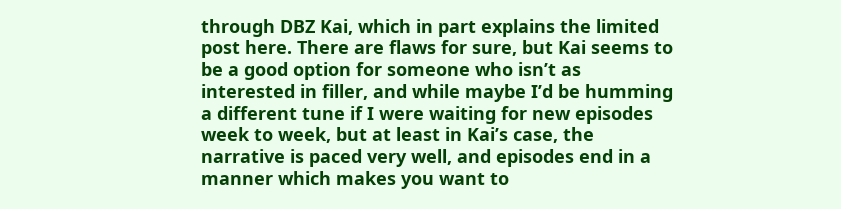through DBZ Kai, which in part explains the limited post here. There are flaws for sure, but Kai seems to be a good option for someone who isn’t as interested in filler, and while maybe I’d be humming a different tune if I were waiting for new episodes week to week, but at least in Kai’s case, the narrative is paced very well, and episodes end in a manner which makes you want to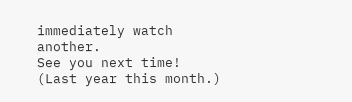immediately watch another.
See you next time!
(Last year this month.)